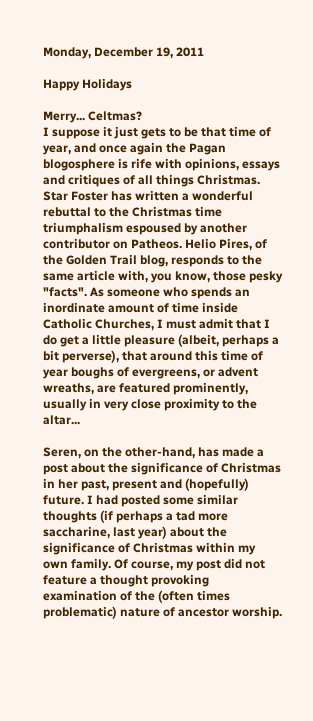Monday, December 19, 2011

Happy Holidays

Merry... Celtmas?
I suppose it just gets to be that time of year, and once again the Pagan blogosphere is rife with opinions, essays and critiques of all things Christmas. Star Foster has written a wonderful rebuttal to the Christmas time triumphalism espoused by another contributor on Patheos. Helio Pires, of the Golden Trail blog, responds to the same article with, you know, those pesky "facts". As someone who spends an inordinate amount of time inside Catholic Churches, I must admit that I do get a little pleasure (albeit, perhaps a bit perverse), that around this time of year boughs of evergreens, or advent wreaths, are featured prominently, usually in very close proximity to the altar...

Seren, on the other-hand, has made a post about the significance of Christmas in her past, present and (hopefully) future. I had posted some similar thoughts (if perhaps a tad more saccharine, last year) about the significance of Christmas within my own family. Of course, my post did not feature a thought provoking examination of the (often times problematic) nature of ancestor worship.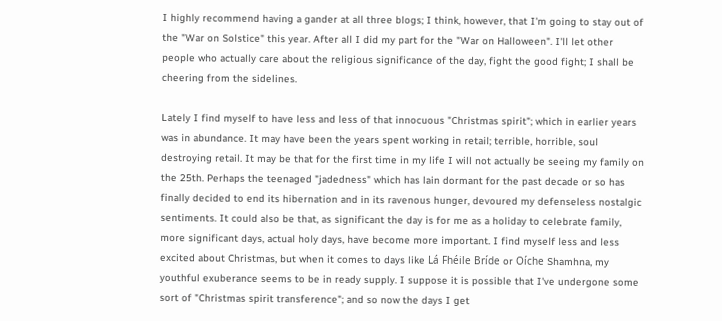I highly recommend having a gander at all three blogs; I think, however, that I'm going to stay out of the "War on Solstice" this year. After all I did my part for the "War on Halloween". I'll let other people who actually care about the religious significance of the day, fight the good fight; I shall be cheering from the sidelines.

Lately I find myself to have less and less of that innocuous "Christmas spirit"; which in earlier years was in abundance. It may have been the years spent working in retail; terrible, horrible, soul destroying retail. It may be that for the first time in my life I will not actually be seeing my family on the 25th. Perhaps the teenaged "jadedness" which has lain dormant for the past decade or so has finally decided to end its hibernation and in its ravenous hunger, devoured my defenseless nostalgic sentiments. It could also be that, as significant the day is for me as a holiday to celebrate family, more significant days, actual holy days, have become more important. I find myself less and less excited about Christmas, but when it comes to days like Lá Fhéile Bríde or Oíche Shamhna, my youthful exuberance seems to be in ready supply. I suppose it is possible that I've undergone some sort of "Christmas spirit transference"; and so now the days I get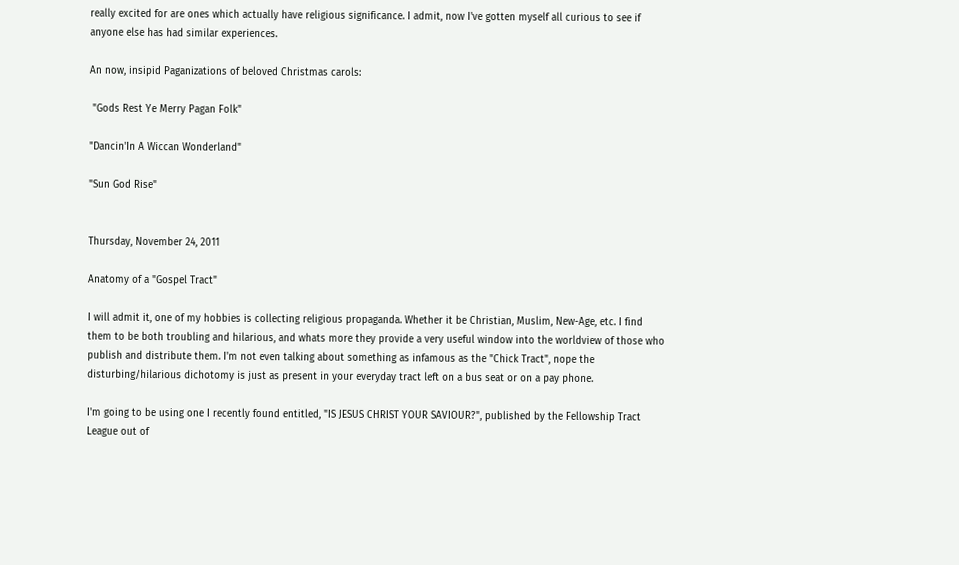really excited for are ones which actually have religious significance. I admit, now I've gotten myself all curious to see if anyone else has had similar experiences.

An now, insipid Paganizations of beloved Christmas carols:

 "Gods Rest Ye Merry Pagan Folk"

"Dancin'In A Wiccan Wonderland"

"Sun God Rise"


Thursday, November 24, 2011

Anatomy of a "Gospel Tract"

I will admit it, one of my hobbies is collecting religious propaganda. Whether it be Christian, Muslim, New-Age, etc. I find them to be both troubling and hilarious, and whats more they provide a very useful window into the worldview of those who publish and distribute them. I'm not even talking about something as infamous as the "Chick Tract", nope the disturbing/hilarious dichotomy is just as present in your everyday tract left on a bus seat or on a pay phone.

I'm going to be using one I recently found entitled, "IS JESUS CHRIST YOUR SAVIOUR?", published by the Fellowship Tract League out of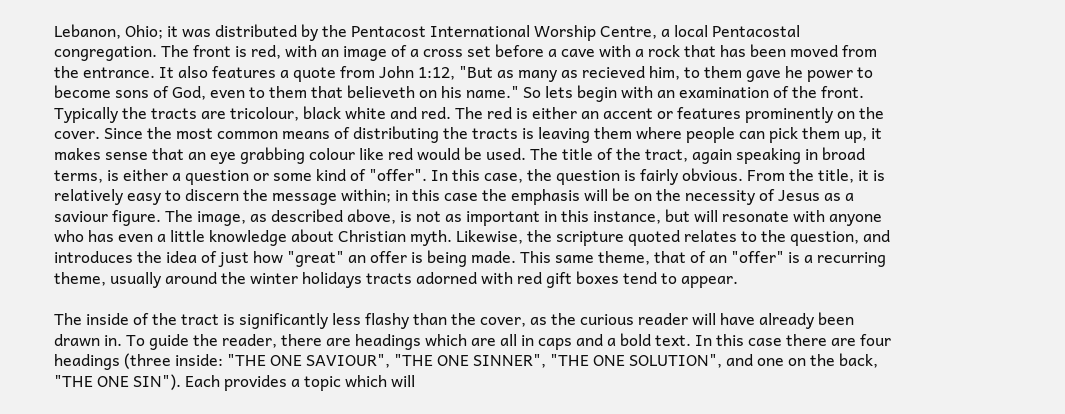Lebanon, Ohio; it was distributed by the Pentacost International Worship Centre, a local Pentacostal congregation. The front is red, with an image of a cross set before a cave with a rock that has been moved from the entrance. It also features a quote from John 1:12, "But as many as recieved him, to them gave he power to become sons of God, even to them that believeth on his name." So lets begin with an examination of the front. Typically the tracts are tricolour, black white and red. The red is either an accent or features prominently on the cover. Since the most common means of distributing the tracts is leaving them where people can pick them up, it makes sense that an eye grabbing colour like red would be used. The title of the tract, again speaking in broad terms, is either a question or some kind of "offer". In this case, the question is fairly obvious. From the title, it is relatively easy to discern the message within; in this case the emphasis will be on the necessity of Jesus as a saviour figure. The image, as described above, is not as important in this instance, but will resonate with anyone who has even a little knowledge about Christian myth. Likewise, the scripture quoted relates to the question, and introduces the idea of just how "great" an offer is being made. This same theme, that of an "offer" is a recurring theme, usually around the winter holidays tracts adorned with red gift boxes tend to appear.

The inside of the tract is significantly less flashy than the cover, as the curious reader will have already been drawn in. To guide the reader, there are headings which are all in caps and a bold text. In this case there are four headings (three inside: "THE ONE SAVIOUR", "THE ONE SINNER", "THE ONE SOLUTION", and one on the back, "THE ONE SIN"). Each provides a topic which will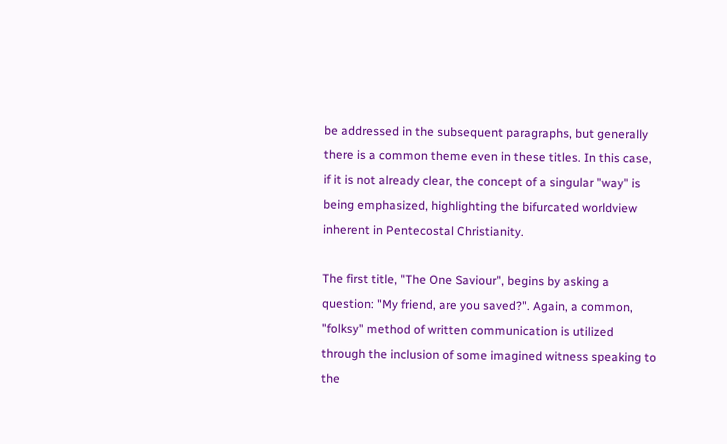be addressed in the subsequent paragraphs, but generally there is a common theme even in these titles. In this case, if it is not already clear, the concept of a singular "way" is being emphasized, highlighting the bifurcated worldview inherent in Pentecostal Christianity.

The first title, "The One Saviour", begins by asking a question: "My friend, are you saved?". Again, a common, "folksy" method of written communication is utilized through the inclusion of some imagined witness speaking to the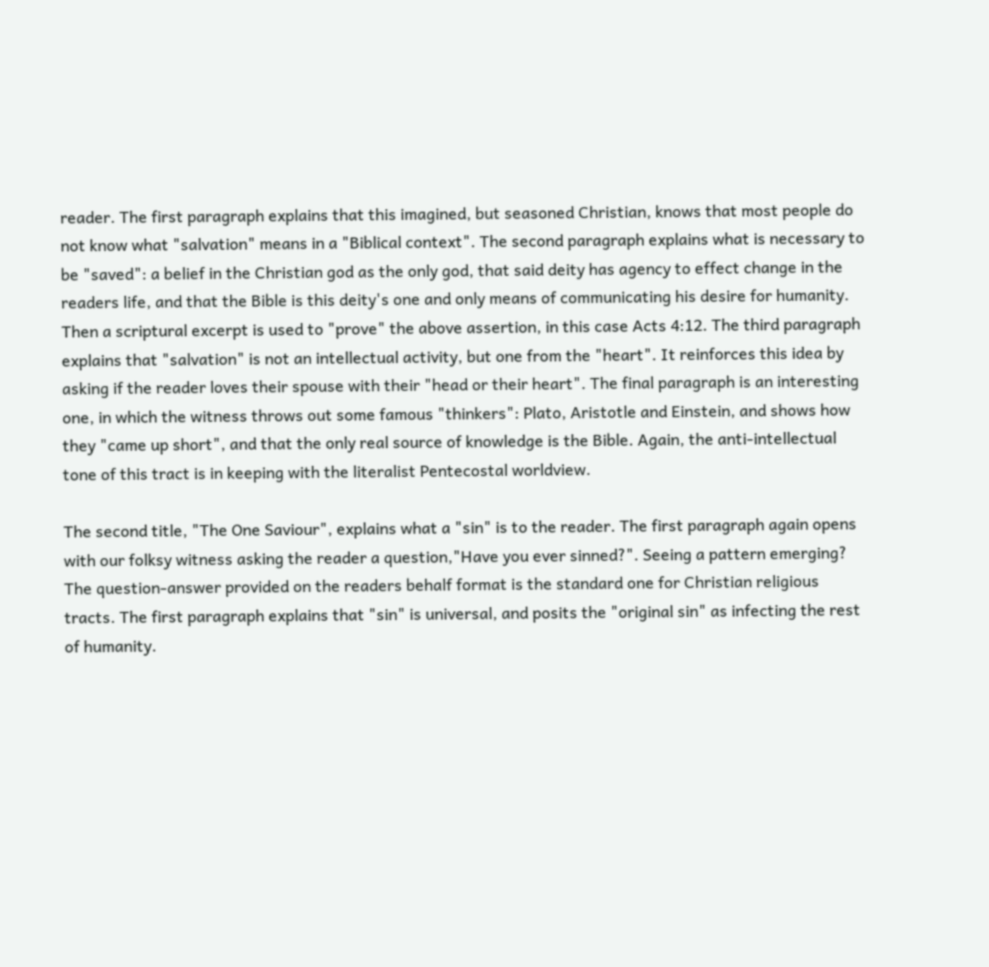reader. The first paragraph explains that this imagined, but seasoned Christian, knows that most people do not know what "salvation" means in a "Biblical context". The second paragraph explains what is necessary to be "saved": a belief in the Christian god as the only god, that said deity has agency to effect change in the readers life, and that the Bible is this deity's one and only means of communicating his desire for humanity. Then a scriptural excerpt is used to "prove" the above assertion, in this case Acts 4:12. The third paragraph explains that "salvation" is not an intellectual activity, but one from the "heart". It reinforces this idea by asking if the reader loves their spouse with their "head or their heart". The final paragraph is an interesting one, in which the witness throws out some famous "thinkers": Plato, Aristotle and Einstein, and shows how they "came up short", and that the only real source of knowledge is the Bible. Again, the anti-intellectual tone of this tract is in keeping with the literalist Pentecostal worldview.

The second title, "The One Saviour", explains what a "sin" is to the reader. The first paragraph again opens with our folksy witness asking the reader a question,"Have you ever sinned?". Seeing a pattern emerging? The question-answer provided on the readers behalf format is the standard one for Christian religious tracts. The first paragraph explains that "sin" is universal, and posits the "original sin" as infecting the rest of humanity.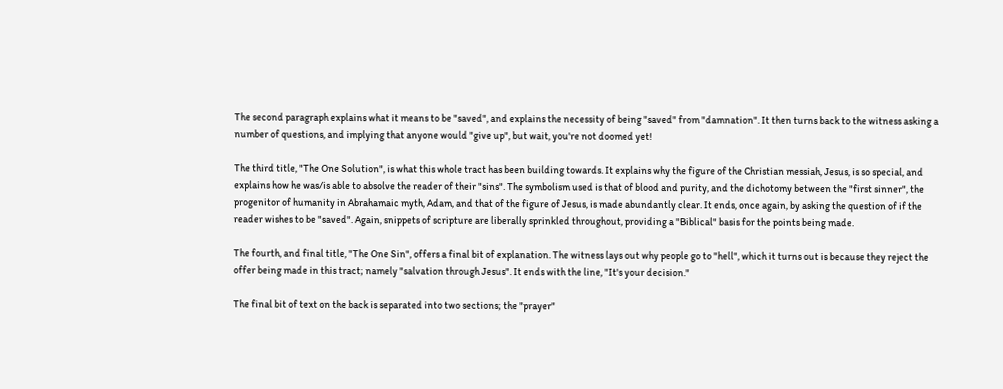The second paragraph explains what it means to be "saved", and explains the necessity of being "saved" from "damnation". It then turns back to the witness asking a number of questions, and implying that anyone would "give up", but wait, you're not doomed yet!

The third title, "The One Solution", is what this whole tract has been building towards. It explains why the figure of the Christian messiah, Jesus, is so special, and explains how he was/is able to absolve the reader of their "sins". The symbolism used is that of blood and purity, and the dichotomy between the "first sinner", the progenitor of humanity in Abrahamaic myth, Adam, and that of the figure of Jesus, is made abundantly clear. It ends, once again, by asking the question of if the reader wishes to be "saved". Again, snippets of scripture are liberally sprinkled throughout, providing a "Biblical" basis for the points being made.

The fourth, and final title, "The One Sin", offers a final bit of explanation. The witness lays out why people go to "hell", which it turns out is because they reject the offer being made in this tract; namely "salvation through Jesus". It ends with the line, "It's your decision."

The final bit of text on the back is separated into two sections; the "prayer"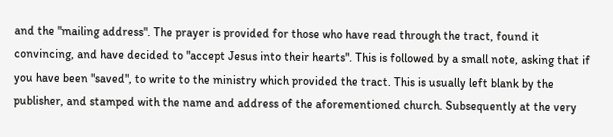and the "mailing address". The prayer is provided for those who have read through the tract, found it convincing, and have decided to "accept Jesus into their hearts". This is followed by a small note, asking that if you have been "saved", to write to the ministry which provided the tract. This is usually left blank by the publisher, and stamped with the name and address of the aforementioned church. Subsequently at the very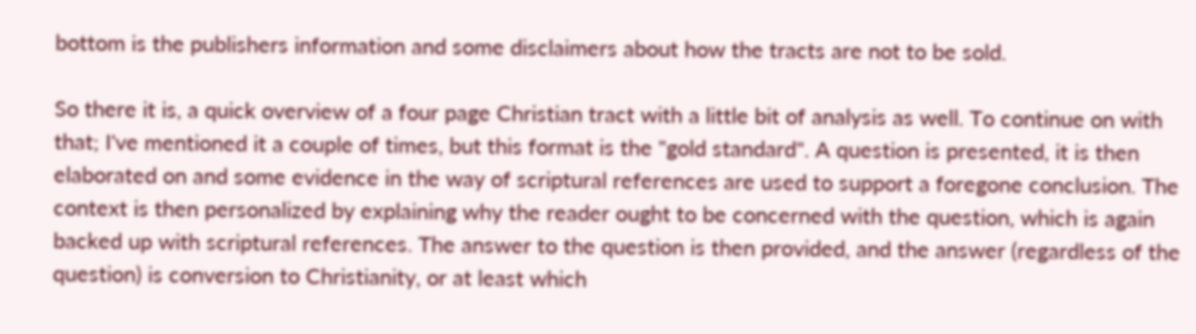bottom is the publishers information and some disclaimers about how the tracts are not to be sold.

So there it is, a quick overview of a four page Christian tract with a little bit of analysis as well. To continue on with that; I've mentioned it a couple of times, but this format is the "gold standard". A question is presented, it is then elaborated on and some evidence in the way of scriptural references are used to support a foregone conclusion. The context is then personalized by explaining why the reader ought to be concerned with the question, which is again backed up with scriptural references. The answer to the question is then provided, and the answer (regardless of the question) is conversion to Christianity, or at least which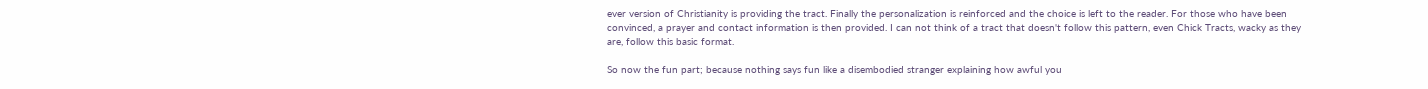ever version of Christianity is providing the tract. Finally the personalization is reinforced and the choice is left to the reader. For those who have been convinced, a prayer and contact information is then provided. I can not think of a tract that doesn't follow this pattern, even Chick Tracts, wacky as they are, follow this basic format.

So now the fun part; because nothing says fun like a disembodied stranger explaining how awful you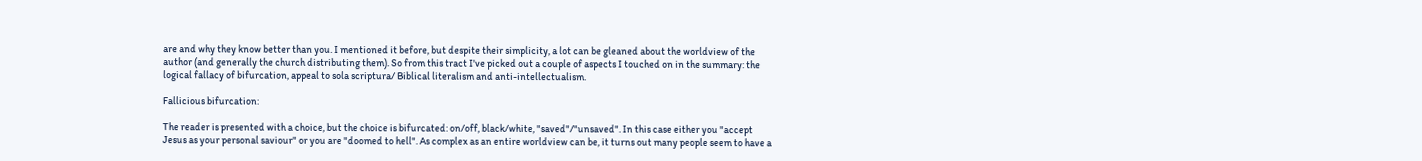are and why they know better than you. I mentioned it before, but despite their simplicity, a lot can be gleaned about the worldview of the author (and generally the church distributing them). So from this tract I've picked out a couple of aspects I touched on in the summary: the logical fallacy of bifurcation, appeal to sola scriptura/ Biblical literalism and anti-intellectualism.

Fallicious bifurcation:

The reader is presented with a choice, but the choice is bifurcated: on/off, black/white, "saved"/"unsaved". In this case either you "accept Jesus as your personal saviour" or you are "doomed to hell". As complex as an entire worldview can be, it turns out many people seem to have a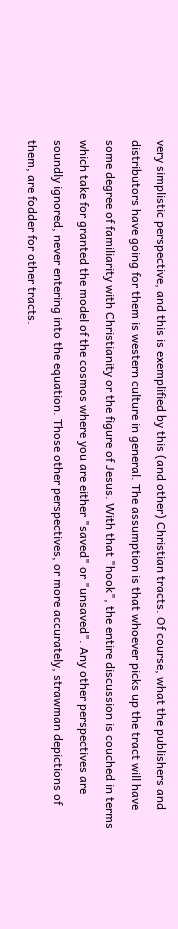very simplistic perspective, and this is exemplified by this (and other) Christian tracts. Of course, what the publishers and distributors have going for them is western culture in general. The assumption is that whoever picks up the tract will have some degree of familiarity with Christianity or the figure of Jesus. With that "hook", the entire discussion is couched in terms which take for granted the model of the cosmos where you are either "saved" or "unsaved". Any other perspectives are soundly ignored, never entering into the equation. Those other perspectives, or more accurately, strawman depictions of them, are fodder for other tracts.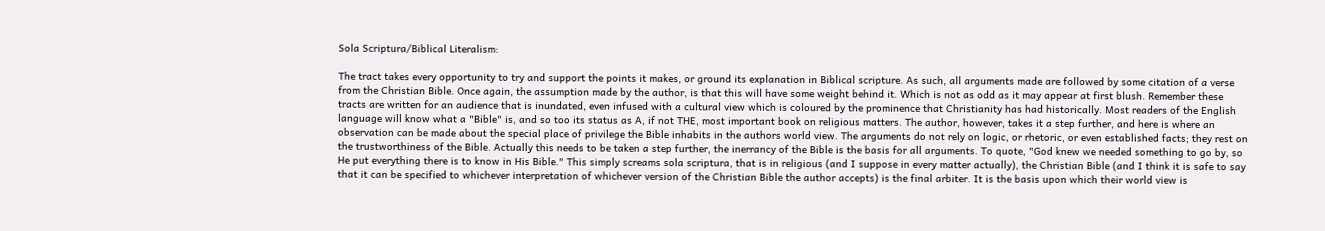Sola Scriptura/Biblical Literalism:

The tract takes every opportunity to try and support the points it makes, or ground its explanation in Biblical scripture. As such, all arguments made are followed by some citation of a verse from the Christian Bible. Once again, the assumption made by the author, is that this will have some weight behind it. Which is not as odd as it may appear at first blush. Remember these tracts are written for an audience that is inundated, even infused with a cultural view which is coloured by the prominence that Christianity has had historically. Most readers of the English language will know what a "Bible" is, and so too its status as A, if not THE, most important book on religious matters. The author, however, takes it a step further, and here is where an observation can be made about the special place of privilege the Bible inhabits in the authors world view. The arguments do not rely on logic, or rhetoric, or even established facts; they rest on the trustworthiness of the Bible. Actually this needs to be taken a step further, the inerrancy of the Bible is the basis for all arguments. To quote, "God knew we needed something to go by, so He put everything there is to know in His Bible." This simply screams sola scriptura, that is in religious (and I suppose in every matter actually), the Christian Bible (and I think it is safe to say that it can be specified to whichever interpretation of whichever version of the Christian Bible the author accepts) is the final arbiter. It is the basis upon which their world view is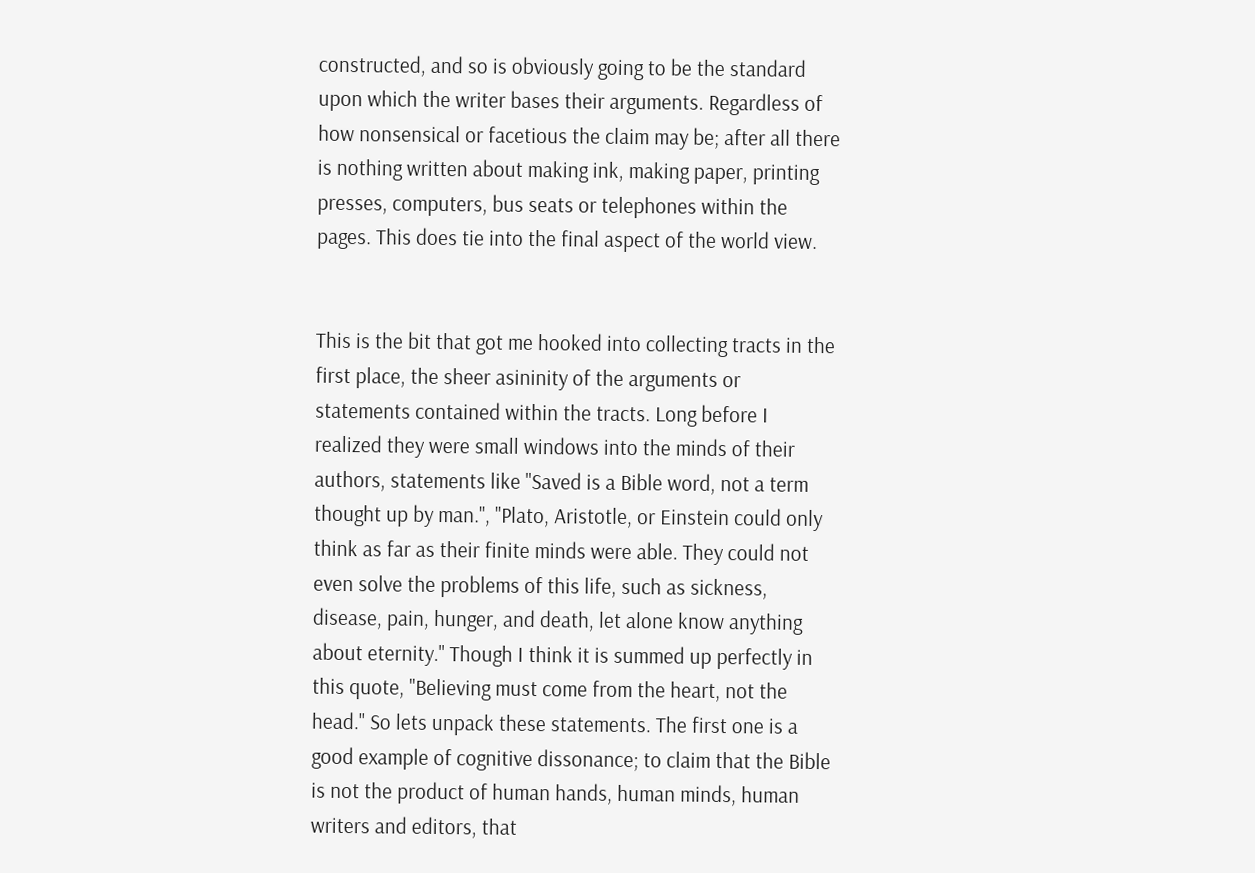constructed, and so is obviously going to be the standard upon which the writer bases their arguments. Regardless of how nonsensical or facetious the claim may be; after all there is nothing written about making ink, making paper, printing presses, computers, bus seats or telephones within the pages. This does tie into the final aspect of the world view.


This is the bit that got me hooked into collecting tracts in the first place, the sheer asininity of the arguments or statements contained within the tracts. Long before I realized they were small windows into the minds of their authors, statements like "Saved is a Bible word, not a term thought up by man.", "Plato, Aristotle, or Einstein could only think as far as their finite minds were able. They could not even solve the problems of this life, such as sickness, disease, pain, hunger, and death, let alone know anything about eternity." Though I think it is summed up perfectly in this quote, "Believing must come from the heart, not the head." So lets unpack these statements. The first one is a good example of cognitive dissonance; to claim that the Bible is not the product of human hands, human minds, human writers and editors, that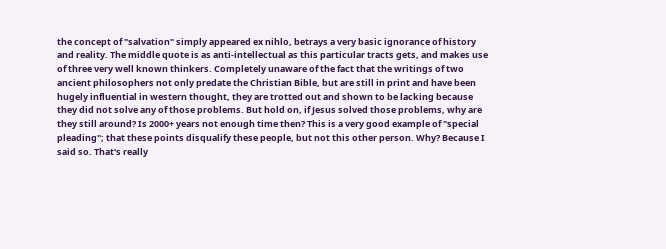the concept of "salvation" simply appeared ex nihlo, betrays a very basic ignorance of history and reality. The middle quote is as anti-intellectual as this particular tracts gets, and makes use of three very well known thinkers. Completely unaware of the fact that the writings of two ancient philosophers not only predate the Christian Bible, but are still in print and have been hugely influential in western thought, they are trotted out and shown to be lacking because they did not solve any of those problems. But hold on, if Jesus solved those problems, why are they still around? Is 2000+ years not enough time then? This is a very good example of "special pleading"; that these points disqualify these people, but not this other person. Why? Because I said so. That's really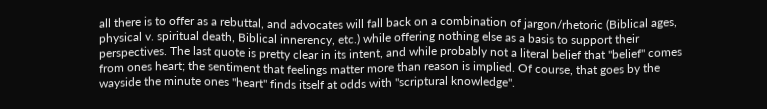all there is to offer as a rebuttal, and advocates will fall back on a combination of jargon/rhetoric (Biblical ages, physical v. spiritual death, Biblical innerency, etc.) while offering nothing else as a basis to support their perspectives. The last quote is pretty clear in its intent, and while probably not a literal belief that "belief" comes from ones heart; the sentiment that feelings matter more than reason is implied. Of course, that goes by the wayside the minute ones "heart" finds itself at odds with "scriptural knowledge".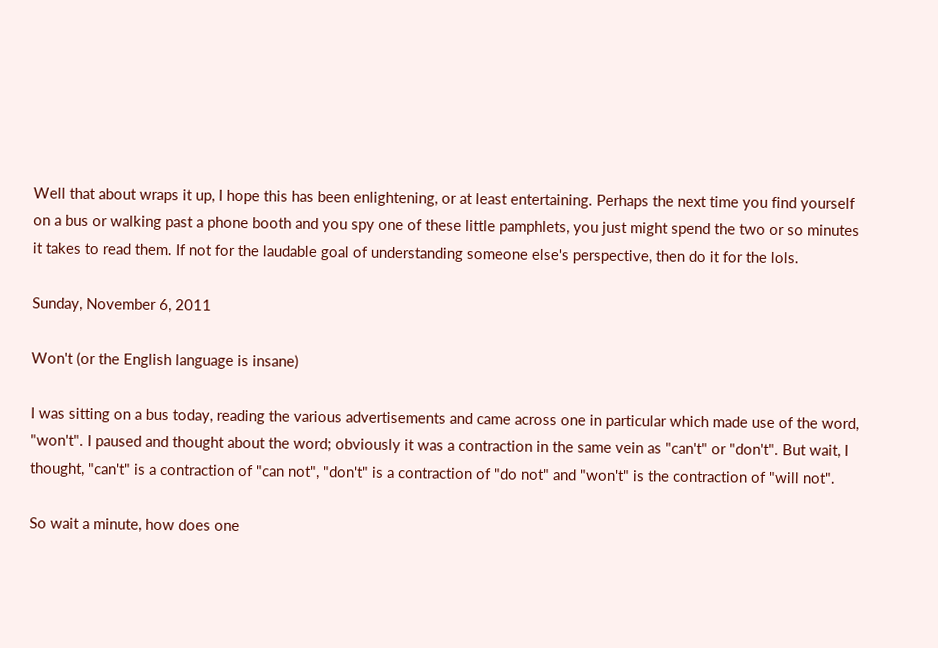Well that about wraps it up, I hope this has been enlightening, or at least entertaining. Perhaps the next time you find yourself on a bus or walking past a phone booth and you spy one of these little pamphlets, you just might spend the two or so minutes it takes to read them. If not for the laudable goal of understanding someone else's perspective, then do it for the lols.

Sunday, November 6, 2011

Won't (or the English language is insane)

I was sitting on a bus today, reading the various advertisements and came across one in particular which made use of the word, "won't". I paused and thought about the word; obviously it was a contraction in the same vein as "can't" or "don't". But wait, I thought, "can't" is a contraction of "can not", "don't" is a contraction of "do not" and "won't" is the contraction of "will not".

So wait a minute, how does one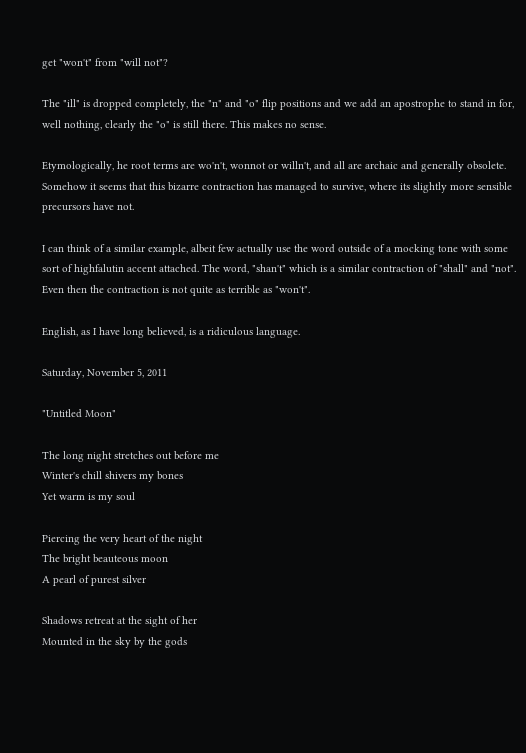get "won't" from "will not"?

The "ill" is dropped completely, the "n" and "o" flip positions and we add an apostrophe to stand in for, well nothing, clearly the "o" is still there. This makes no sense.

Etymologically, he root terms are wo'n't, wonnot or willn't, and all are archaic and generally obsolete. Somehow it seems that this bizarre contraction has managed to survive, where its slightly more sensible precursors have not.

I can think of a similar example, albeit few actually use the word outside of a mocking tone with some sort of highfalutin accent attached. The word, "shan't" which is a similar contraction of "shall" and "not". Even then the contraction is not quite as terrible as "won't".

English, as I have long believed, is a ridiculous language.

Saturday, November 5, 2011

"Untitled Moon"

The long night stretches out before me
Winter's chill shivers my bones
Yet warm is my soul

Piercing the very heart of the night
The bright beauteous moon
A pearl of purest silver

Shadows retreat at the sight of her
Mounted in the sky by the gods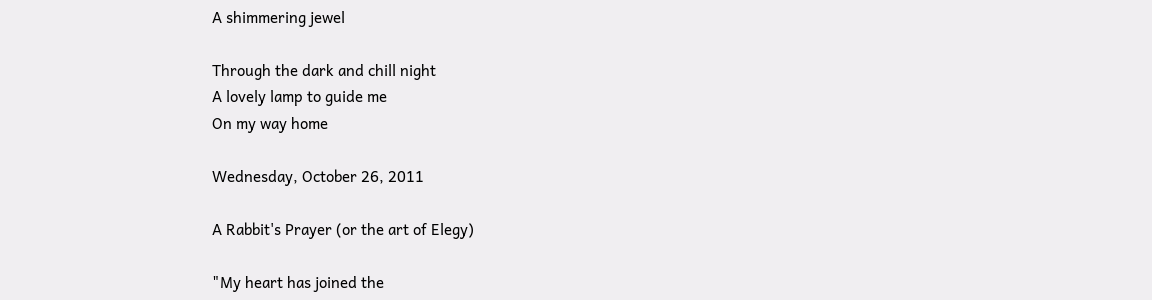A shimmering jewel

Through the dark and chill night
A lovely lamp to guide me
On my way home

Wednesday, October 26, 2011

A Rabbit's Prayer (or the art of Elegy)

"My heart has joined the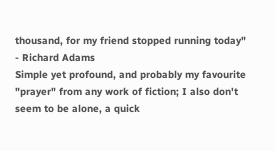thousand, for my friend stopped running today" - Richard Adams
Simple yet profound, and probably my favourite "prayer" from any work of fiction; I also don't seem to be alone, a quick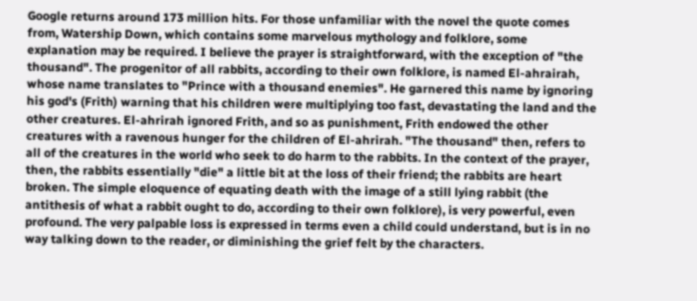Google returns around 173 million hits. For those unfamiliar with the novel the quote comes from, Watership Down, which contains some marvelous mythology and folklore, some explanation may be required. I believe the prayer is straightforward, with the exception of "the thousand". The progenitor of all rabbits, according to their own folklore, is named El-ahrairah, whose name translates to "Prince with a thousand enemies". He garnered this name by ignoring his god's (Frith) warning that his children were multiplying too fast, devastating the land and the other creatures. El-ahrirah ignored Frith, and so as punishment, Frith endowed the other creatures with a ravenous hunger for the children of El-ahrirah. "The thousand" then, refers to all of the creatures in the world who seek to do harm to the rabbits. In the context of the prayer, then, the rabbits essentially "die" a little bit at the loss of their friend; the rabbits are heart broken. The simple eloquence of equating death with the image of a still lying rabbit (the antithesis of what a rabbit ought to do, according to their own folklore), is very powerful, even profound. The very palpable loss is expressed in terms even a child could understand, but is in no way talking down to the reader, or diminishing the grief felt by the characters.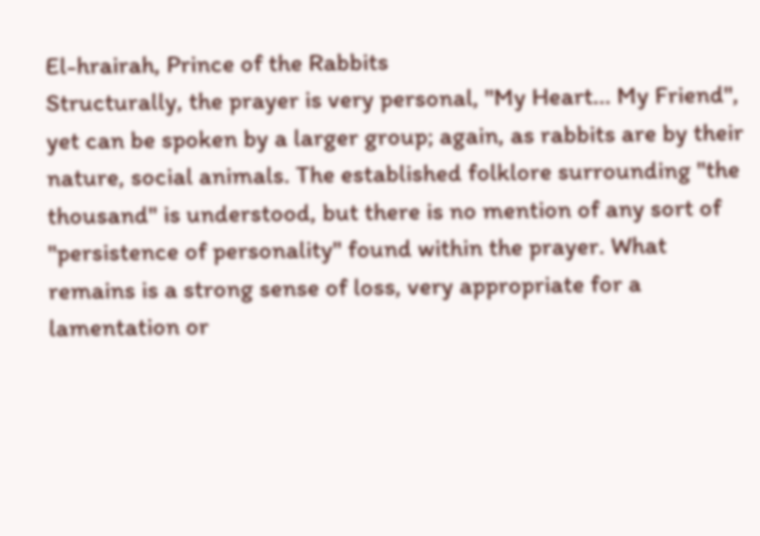El-hrairah, Prince of the Rabbits
Structurally, the prayer is very personal, "My Heart... My Friend", yet can be spoken by a larger group; again, as rabbits are by their nature, social animals. The established folklore surrounding "the thousand" is understood, but there is no mention of any sort of "persistence of personality" found within the prayer. What remains is a strong sense of loss, very appropriate for a lamentation or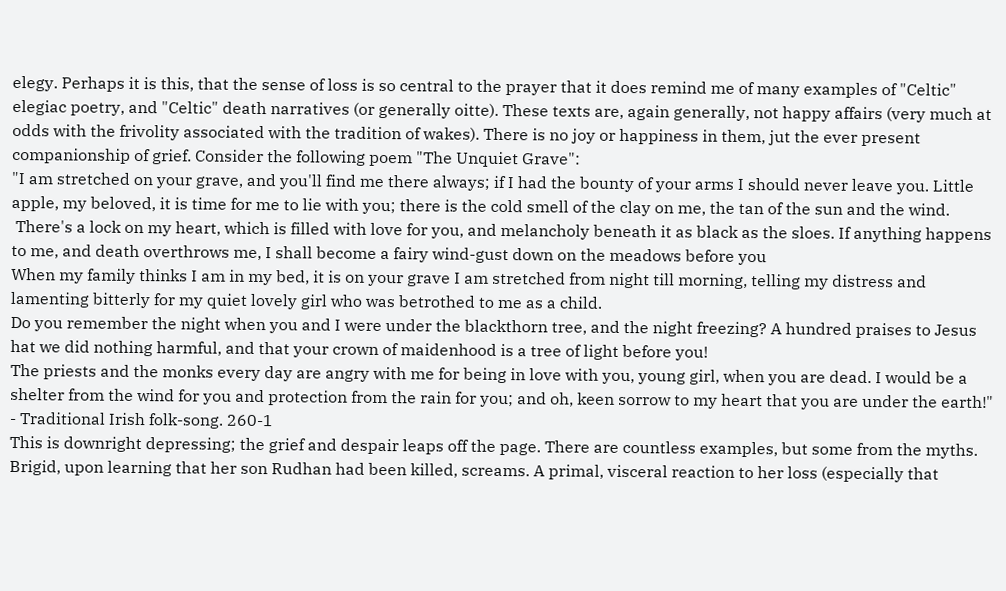elegy. Perhaps it is this, that the sense of loss is so central to the prayer that it does remind me of many examples of "Celtic" elegiac poetry, and "Celtic" death narratives (or generally oitte). These texts are, again generally, not happy affairs (very much at odds with the frivolity associated with the tradition of wakes). There is no joy or happiness in them, jut the ever present companionship of grief. Consider the following poem "The Unquiet Grave":
"I am stretched on your grave, and you'll find me there always; if I had the bounty of your arms I should never leave you. Little apple, my beloved, it is time for me to lie with you; there is the cold smell of the clay on me, the tan of the sun and the wind.
 There's a lock on my heart, which is filled with love for you, and melancholy beneath it as black as the sloes. If anything happens to me, and death overthrows me, I shall become a fairy wind-gust down on the meadows before you
When my family thinks I am in my bed, it is on your grave I am stretched from night till morning, telling my distress and lamenting bitterly for my quiet lovely girl who was betrothed to me as a child.
Do you remember the night when you and I were under the blackthorn tree, and the night freezing? A hundred praises to Jesus hat we did nothing harmful, and that your crown of maidenhood is a tree of light before you!
The priests and the monks every day are angry with me for being in love with you, young girl, when you are dead. I would be a shelter from the wind for you and protection from the rain for you; and oh, keen sorrow to my heart that you are under the earth!" - Traditional Irish folk-song. 260-1
This is downright depressing; the grief and despair leaps off the page. There are countless examples, but some from the myths. Brigid, upon learning that her son Rudhan had been killed, screams. A primal, visceral reaction to her loss (especially that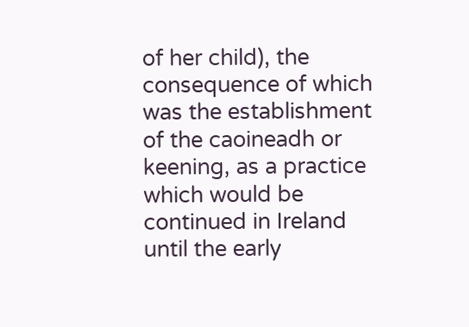of her child), the consequence of which was the establishment of the caoineadh or keening, as a practice which would be continued in Ireland until the early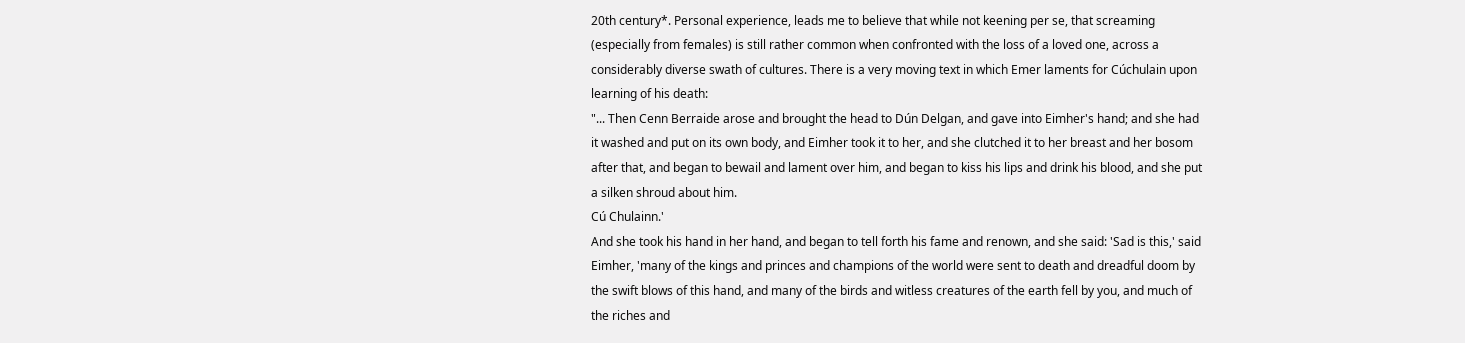20th century*. Personal experience, leads me to believe that while not keening per se, that screaming (especially from females) is still rather common when confronted with the loss of a loved one, across a considerably diverse swath of cultures. There is a very moving text in which Emer laments for Cúchulain upon learning of his death:
"... Then Cenn Berraide arose and brought the head to Dún Delgan, and gave into Eimher's hand; and she had it washed and put on its own body, and Eimher took it to her, and she clutched it to her breast and her bosom after that, and began to bewail and lament over him, and began to kiss his lips and drink his blood, and she put a silken shroud about him.
Cú Chulainn.'
And she took his hand in her hand, and began to tell forth his fame and renown, and she said: 'Sad is this,' said Eimher, 'many of the kings and princes and champions of the world were sent to death and dreadful doom by the swift blows of this hand, and many of the birds and witless creatures of the earth fell by you, and much of the riches and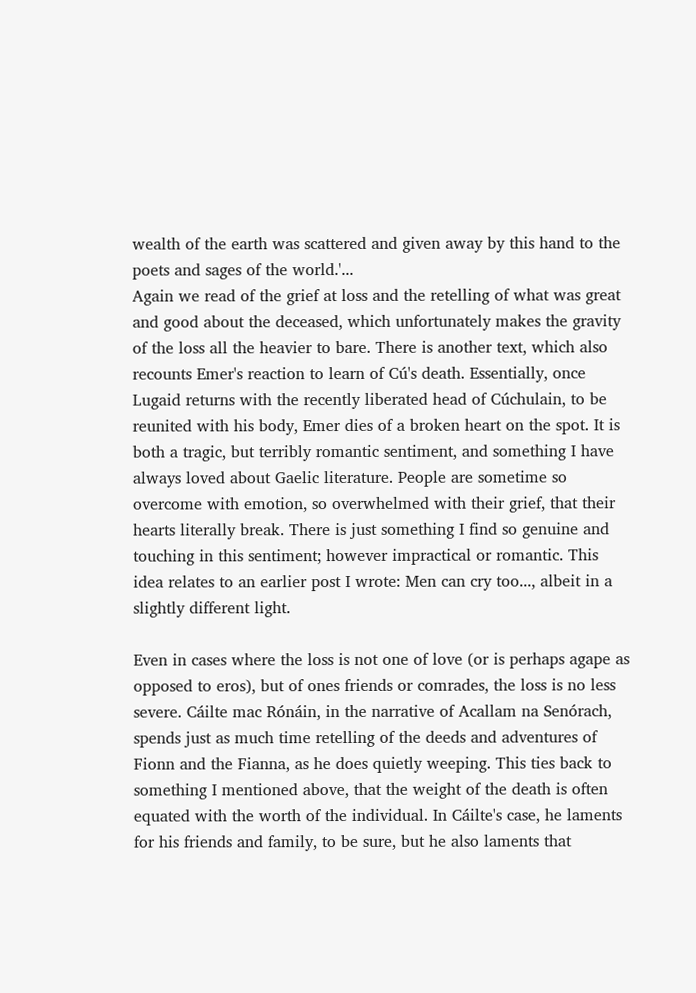wealth of the earth was scattered and given away by this hand to the poets and sages of the world.'...
Again we read of the grief at loss and the retelling of what was great and good about the deceased, which unfortunately makes the gravity of the loss all the heavier to bare. There is another text, which also recounts Emer's reaction to learn of Cú's death. Essentially, once Lugaid returns with the recently liberated head of Cúchulain, to be reunited with his body, Emer dies of a broken heart on the spot. It is both a tragic, but terribly romantic sentiment, and something I have always loved about Gaelic literature. People are sometime so overcome with emotion, so overwhelmed with their grief, that their hearts literally break. There is just something I find so genuine and touching in this sentiment; however impractical or romantic. This idea relates to an earlier post I wrote: Men can cry too..., albeit in a slightly different light.

Even in cases where the loss is not one of love (or is perhaps agape as opposed to eros), but of ones friends or comrades, the loss is no less severe. Cáilte mac Rónáin, in the narrative of Acallam na Senórach, spends just as much time retelling of the deeds and adventures of Fionn and the Fianna, as he does quietly weeping. This ties back to something I mentioned above, that the weight of the death is often equated with the worth of the individual. In Cáilte's case, he laments for his friends and family, to be sure, but he also laments that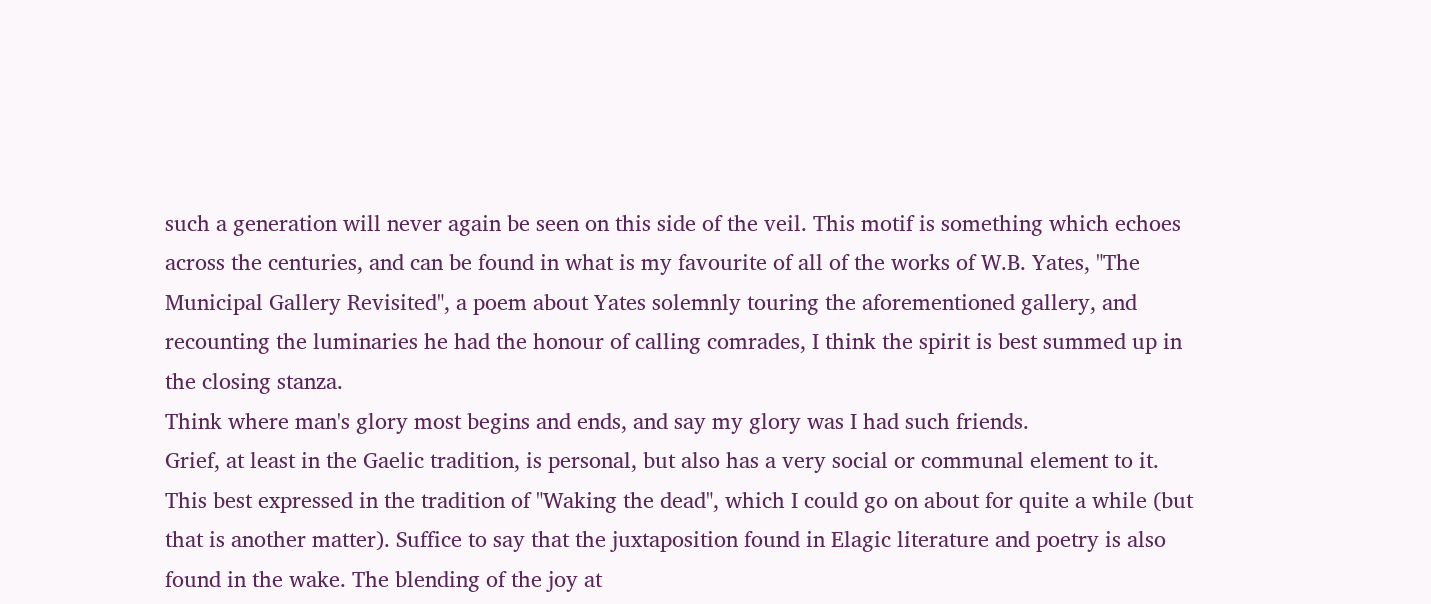such a generation will never again be seen on this side of the veil. This motif is something which echoes across the centuries, and can be found in what is my favourite of all of the works of W.B. Yates, "The Municipal Gallery Revisited", a poem about Yates solemnly touring the aforementioned gallery, and recounting the luminaries he had the honour of calling comrades, I think the spirit is best summed up in the closing stanza.
Think where man's glory most begins and ends, and say my glory was I had such friends.
Grief, at least in the Gaelic tradition, is personal, but also has a very social or communal element to it. This best expressed in the tradition of "Waking the dead", which I could go on about for quite a while (but that is another matter). Suffice to say that the juxtaposition found in Elagic literature and poetry is also found in the wake. The blending of the joy at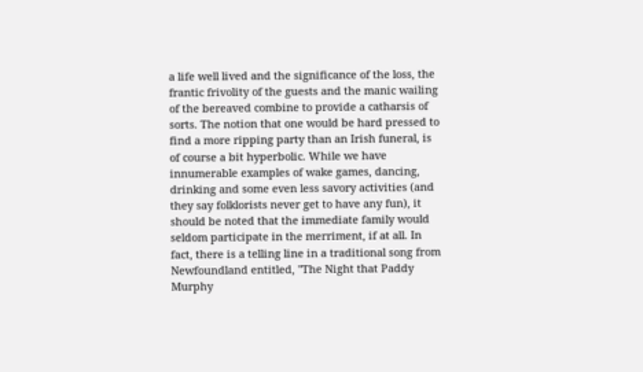a life well lived and the significance of the loss, the frantic frivolity of the guests and the manic wailing of the bereaved combine to provide a catharsis of sorts. The notion that one would be hard pressed to find a more ripping party than an Irish funeral, is of course a bit hyperbolic. While we have innumerable examples of wake games, dancing, drinking and some even less savory activities (and they say folklorists never get to have any fun), it should be noted that the immediate family would seldom participate in the merriment, if at all. In fact, there is a telling line in a traditional song from Newfoundland entitled, "The Night that Paddy Murphy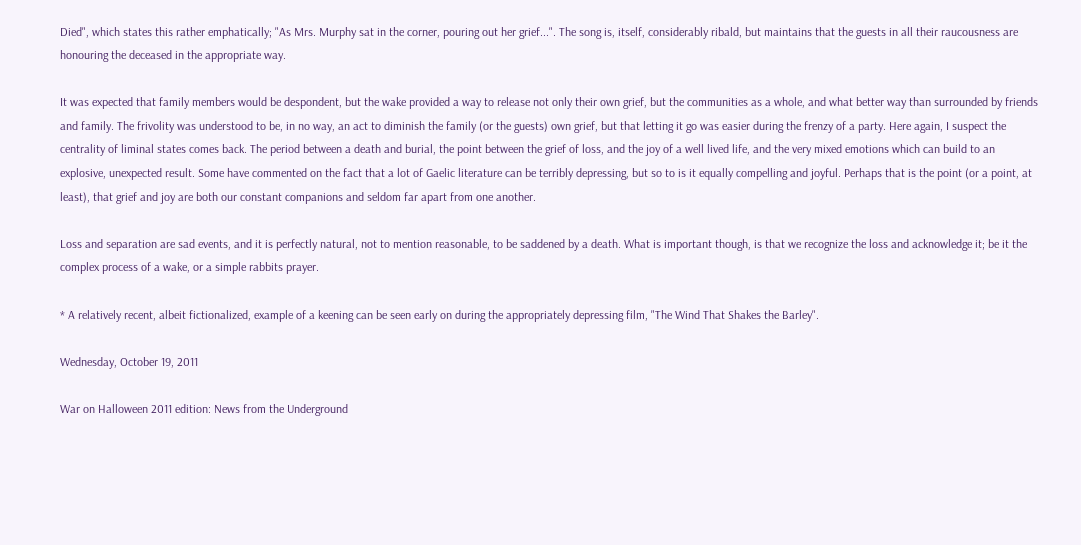Died", which states this rather emphatically; "As Mrs. Murphy sat in the corner, pouring out her grief...". The song is, itself, considerably ribald, but maintains that the guests in all their raucousness are honouring the deceased in the appropriate way.

It was expected that family members would be despondent, but the wake provided a way to release not only their own grief, but the communities as a whole, and what better way than surrounded by friends and family. The frivolity was understood to be, in no way, an act to diminish the family (or the guests) own grief, but that letting it go was easier during the frenzy of a party. Here again, I suspect the centrality of liminal states comes back. The period between a death and burial, the point between the grief of loss, and the joy of a well lived life, and the very mixed emotions which can build to an explosive, unexpected result. Some have commented on the fact that a lot of Gaelic literature can be terribly depressing, but so to is it equally compelling and joyful. Perhaps that is the point (or a point, at least), that grief and joy are both our constant companions and seldom far apart from one another.

Loss and separation are sad events, and it is perfectly natural, not to mention reasonable, to be saddened by a death. What is important though, is that we recognize the loss and acknowledge it; be it the complex process of a wake, or a simple rabbits prayer.

* A relatively recent, albeit fictionalized, example of a keening can be seen early on during the appropriately depressing film, "The Wind That Shakes the Barley".

Wednesday, October 19, 2011

War on Halloween 2011 edition: News from the Underground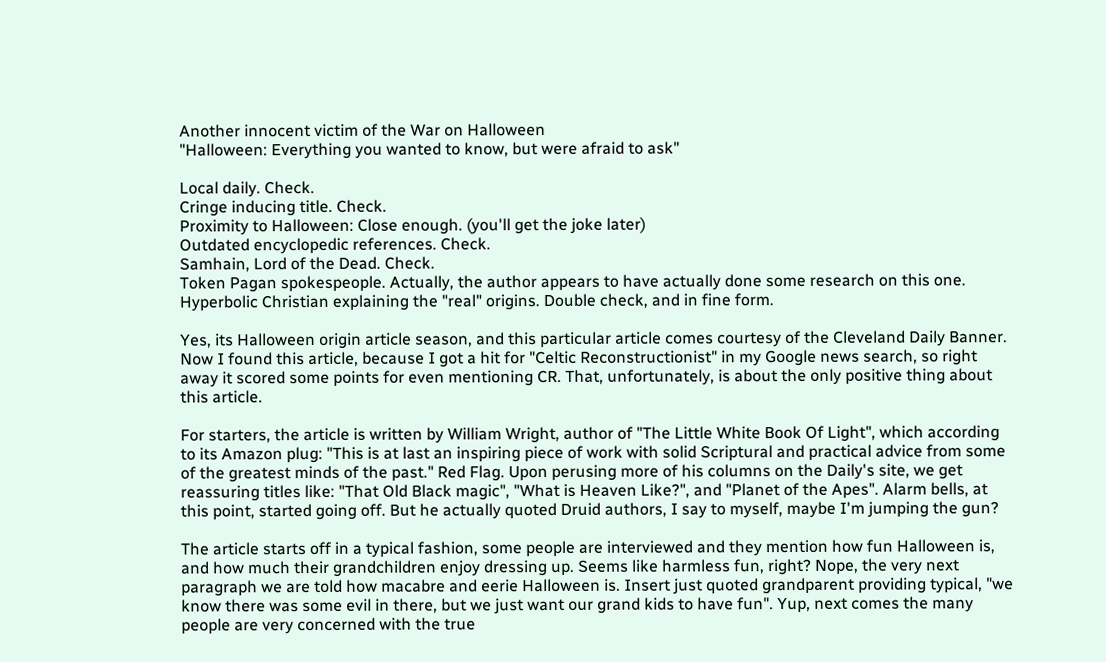Another innocent victim of the War on Halloween
"Halloween: Everything you wanted to know, but were afraid to ask"

Local daily. Check.
Cringe inducing title. Check.
Proximity to Halloween: Close enough. (you'll get the joke later)
Outdated encyclopedic references. Check.
Samhain, Lord of the Dead. Check.
Token Pagan spokespeople. Actually, the author appears to have actually done some research on this one.
Hyperbolic Christian explaining the "real" origins. Double check, and in fine form.

Yes, its Halloween origin article season, and this particular article comes courtesy of the Cleveland Daily Banner. Now I found this article, because I got a hit for "Celtic Reconstructionist" in my Google news search, so right away it scored some points for even mentioning CR. That, unfortunately, is about the only positive thing about this article.

For starters, the article is written by William Wright, author of "The Little White Book Of Light", which according to its Amazon plug: "This is at last an inspiring piece of work with solid Scriptural and practical advice from some of the greatest minds of the past." Red Flag. Upon perusing more of his columns on the Daily's site, we get reassuring titles like: "That Old Black magic", "What is Heaven Like?", and "Planet of the Apes". Alarm bells, at this point, started going off. But he actually quoted Druid authors, I say to myself, maybe I'm jumping the gun?

The article starts off in a typical fashion, some people are interviewed and they mention how fun Halloween is, and how much their grandchildren enjoy dressing up. Seems like harmless fun, right? Nope, the very next paragraph we are told how macabre and eerie Halloween is. Insert just quoted grandparent providing typical, "we know there was some evil in there, but we just want our grand kids to have fun". Yup, next comes the many people are very concerned with the true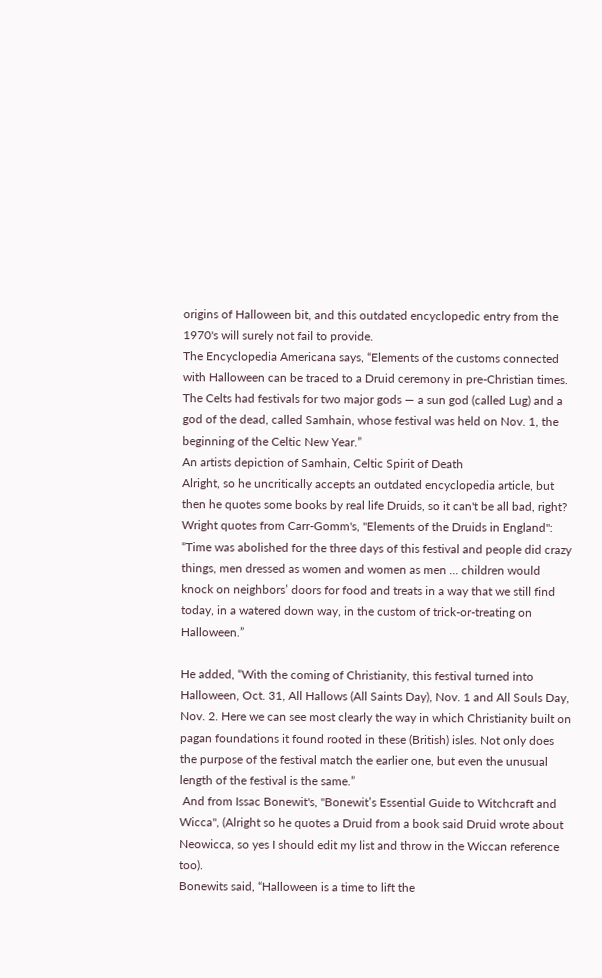origins of Halloween bit, and this outdated encyclopedic entry from the 1970's will surely not fail to provide.
The Encyclopedia Americana says, “Elements of the customs connected with Halloween can be traced to a Druid ceremony in pre-Christian times. The Celts had festivals for two major gods — a sun god (called Lug) and a god of the dead, called Samhain, whose festival was held on Nov. 1, the beginning of the Celtic New Year.”
An artists depiction of Samhain, Celtic Spirit of Death
Alright, so he uncritically accepts an outdated encyclopedia article, but then he quotes some books by real life Druids, so it can't be all bad, right? Wright quotes from Carr-Gomm's, "Elements of the Druids in England":
“Time was abolished for the three days of this festival and people did crazy things, men dressed as women and women as men ... children would knock on neighbors’ doors for food and treats in a way that we still find today, in a watered down way, in the custom of trick-or-treating on Halloween.”

He added, “With the coming of Christianity, this festival turned into Halloween, Oct. 31, All Hallows (All Saints Day), Nov. 1 and All Souls Day, Nov. 2. Here we can see most clearly the way in which Christianity built on pagan foundations it found rooted in these (British) isles. Not only does the purpose of the festival match the earlier one, but even the unusual length of the festival is the same.”
 And from Issac Bonewit's, "Bonewit’s Essential Guide to Witchcraft and Wicca", (Alright so he quotes a Druid from a book said Druid wrote about Neowicca, so yes I should edit my list and throw in the Wiccan reference too).
Bonewits said, “Halloween is a time to lift the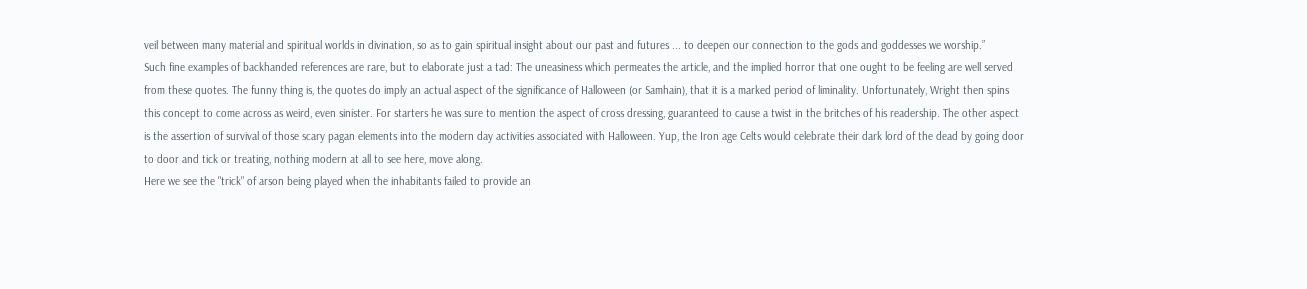veil between many material and spiritual worlds in divination, so as to gain spiritual insight about our past and futures ... to deepen our connection to the gods and goddesses we worship.”
Such fine examples of backhanded references are rare, but to elaborate just a tad: The uneasiness which permeates the article, and the implied horror that one ought to be feeling are well served from these quotes. The funny thing is, the quotes do imply an actual aspect of the significance of Halloween (or Samhain), that it is a marked period of liminality. Unfortunately, Wright then spins this concept to come across as weird, even sinister. For starters he was sure to mention the aspect of cross dressing, guaranteed to cause a twist in the britches of his readership. The other aspect is the assertion of survival of those scary pagan elements into the modern day activities associated with Halloween. Yup, the Iron age Celts would celebrate their dark lord of the dead by going door to door and tick or treating, nothing modern at all to see here, move along.
Here we see the "trick" of arson being played when the inhabitants failed to provide an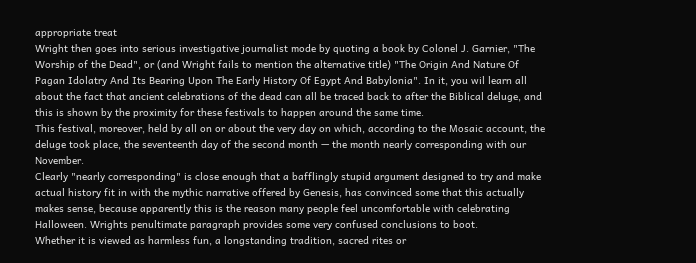appropriate treat
Wright then goes into serious investigative journalist mode by quoting a book by Colonel J. Garnier, "The Worship of the Dead", or (and Wright fails to mention the alternative title) "The Origin And Nature Of Pagan Idolatry And Its Bearing Upon The Early History Of Egypt And Babylonia". In it, you wil learn all about the fact that ancient celebrations of the dead can all be traced back to after the Biblical deluge, and this is shown by the proximity for these festivals to happen around the same time.
This festival, moreover, held by all on or about the very day on which, according to the Mosaic account, the deluge took place, the seventeenth day of the second month — the month nearly corresponding with our November.
Clearly "nearly corresponding" is close enough that a bafflingly stupid argument designed to try and make actual history fit in with the mythic narrative offered by Genesis, has convinced some that this actually makes sense, because apparently this is the reason many people feel uncomfortable with celebrating Halloween. Wrights penultimate paragraph provides some very confused conclusions to boot.
Whether it is viewed as harmless fun, a longstanding tradition, sacred rites or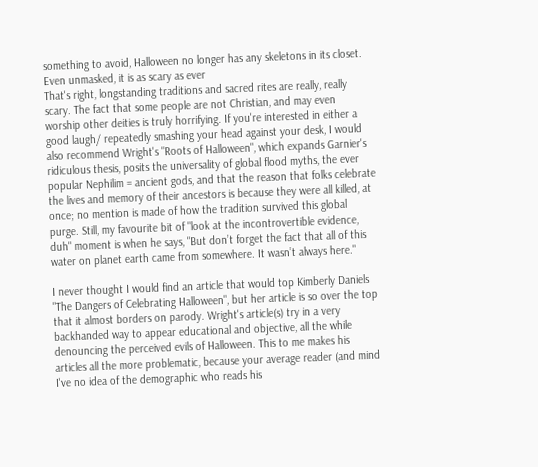something to avoid, Halloween no longer has any skeletons in its closet. Even unmasked, it is as scary as ever
That's right, longstanding traditions and sacred rites are really, really scary. The fact that some people are not Christian, and may even worship other deities is truly horrifying. If you're interested in either a good laugh/ repeatedly smashing your head against your desk, I would also recommend Wright's "Roots of Halloween", which expands Garnier's ridiculous thesis, posits the universality of global flood myths, the ever popular Nephilim = ancient gods, and that the reason that folks celebrate the lives and memory of their ancestors is because they were all killed, at once; no mention is made of how the tradition survived this global purge. Still, my favourite bit of "look at the incontrovertible evidence, duh" moment is when he says, "But don’t forget the fact that all of this water on planet earth came from somewhere. It wasn’t always here."

I never thought I would find an article that would top Kimberly Daniels "The Dangers of Celebrating Halloween", but her article is so over the top that it almost borders on parody. Wright's article(s) try in a very backhanded way to appear educational and objective, all the while denouncing the perceived evils of Halloween. This to me makes his articles all the more problematic, because your average reader (and mind I've no idea of the demographic who reads his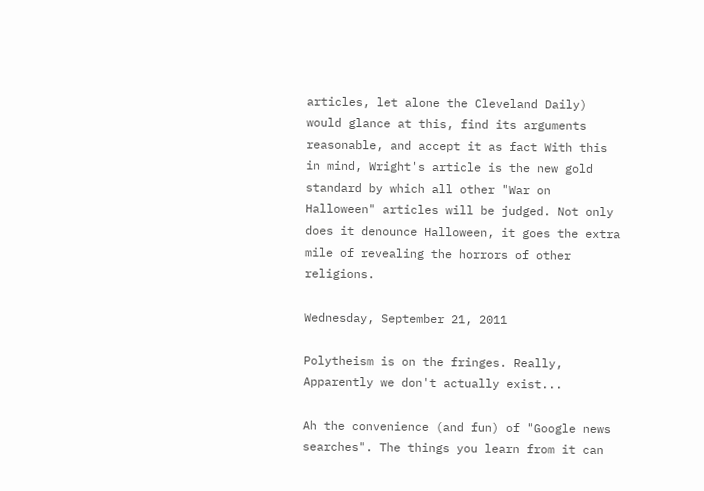articles, let alone the Cleveland Daily) would glance at this, find its arguments reasonable, and accept it as fact With this in mind, Wright's article is the new gold standard by which all other "War on Halloween" articles will be judged. Not only does it denounce Halloween, it goes the extra mile of revealing the horrors of other religions.

Wednesday, September 21, 2011

Polytheism is on the fringes. Really, Apparently we don't actually exist...

Ah the convenience (and fun) of "Google news searches". The things you learn from it can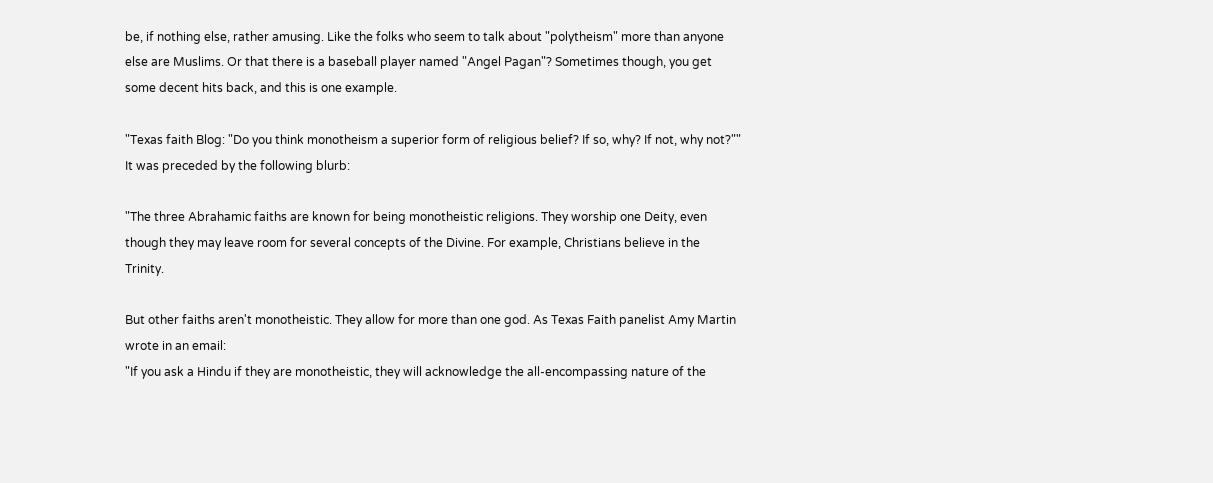be, if nothing else, rather amusing. Like the folks who seem to talk about "polytheism" more than anyone else are Muslims. Or that there is a baseball player named "Angel Pagan"? Sometimes though, you get some decent hits back, and this is one example.

"Texas faith Blog: "Do you think monotheism a superior form of religious belief? If so, why? If not, why not?""
It was preceded by the following blurb:

"The three Abrahamic faiths are known for being monotheistic religions. They worship one Deity, even though they may leave room for several concepts of the Divine. For example, Christians believe in the Trinity.

But other faiths aren't monotheistic. They allow for more than one god. As Texas Faith panelist Amy Martin wrote in an email:
"If you ask a Hindu if they are monotheistic, they will acknowledge the all-encompassing nature of the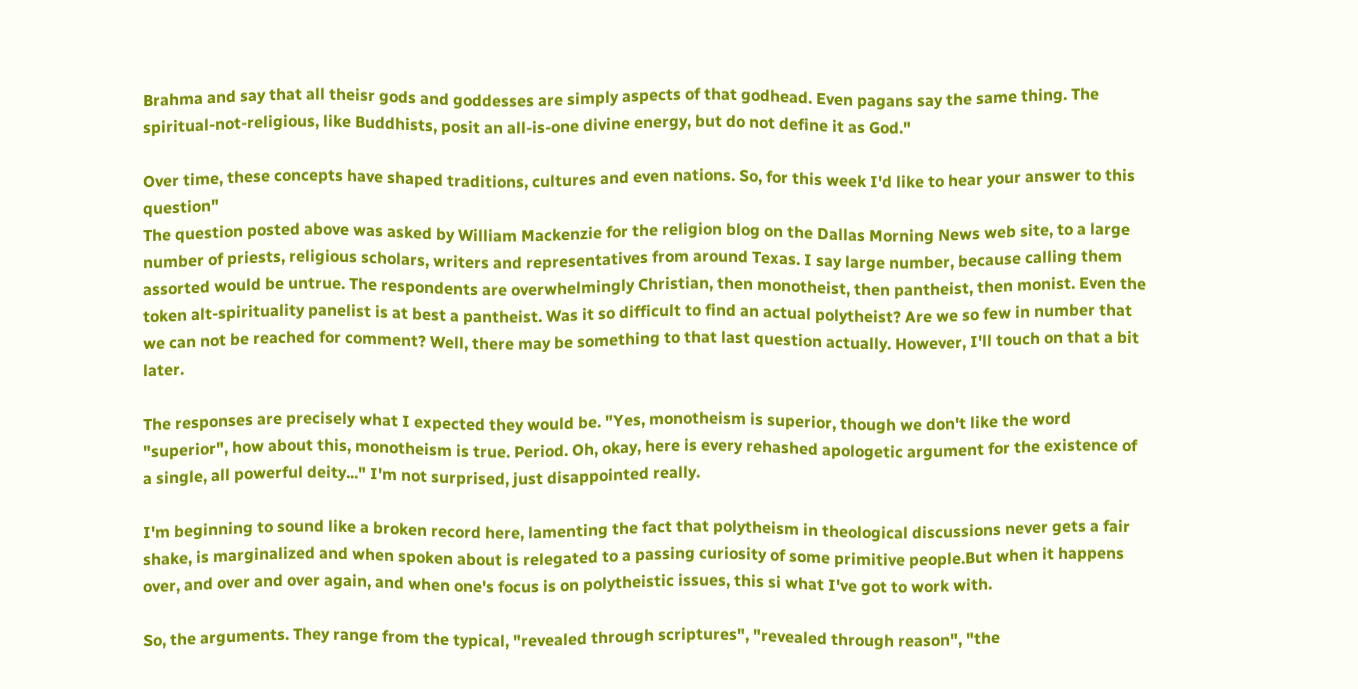Brahma and say that all theisr gods and goddesses are simply aspects of that godhead. Even pagans say the same thing. The spiritual-not-religious, like Buddhists, posit an all-is-one divine energy, but do not define it as God."

Over time, these concepts have shaped traditions, cultures and even nations. So, for this week I'd like to hear your answer to this question"
The question posted above was asked by William Mackenzie for the religion blog on the Dallas Morning News web site, to a large number of priests, religious scholars, writers and representatives from around Texas. I say large number, because calling them assorted would be untrue. The respondents are overwhelmingly Christian, then monotheist, then pantheist, then monist. Even the token alt-spirituality panelist is at best a pantheist. Was it so difficult to find an actual polytheist? Are we so few in number that we can not be reached for comment? Well, there may be something to that last question actually. However, I'll touch on that a bit later.

The responses are precisely what I expected they would be. "Yes, monotheism is superior, though we don't like the word "superior", how about this, monotheism is true. Period. Oh, okay, here is every rehashed apologetic argument for the existence of a single, all powerful deity..." I'm not surprised, just disappointed really.

I'm beginning to sound like a broken record here, lamenting the fact that polytheism in theological discussions never gets a fair shake, is marginalized and when spoken about is relegated to a passing curiosity of some primitive people.But when it happens over, and over and over again, and when one's focus is on polytheistic issues, this si what I've got to work with.

So, the arguments. They range from the typical, "revealed through scriptures", "revealed through reason", "the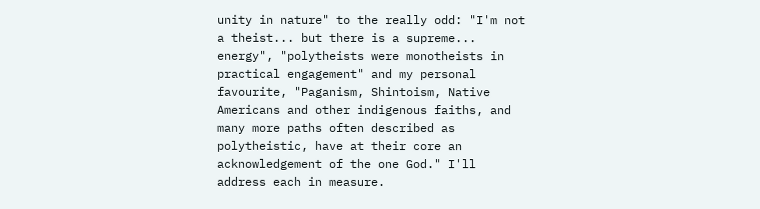unity in nature" to the really odd: "I'm not a theist... but there is a supreme... energy", "polytheists were monotheists in practical engagement" and my personal favourite, "Paganism, Shintoism, Native Americans and other indigenous faiths, and many more paths often described as polytheistic, have at their core an acknowledgement of the one God." I'll address each in measure.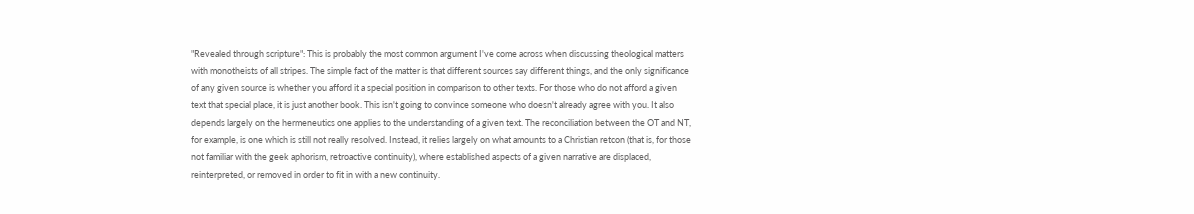"Revealed through scripture": This is probably the most common argument I've come across when discussing theological matters with monotheists of all stripes. The simple fact of the matter is that different sources say different things, and the only significance of any given source is whether you afford it a special position in comparison to other texts. For those who do not afford a given text that special place, it is just another book. This isn't going to convince someone who doesn't already agree with you. It also depends largely on the hermeneutics one applies to the understanding of a given text. The reconciliation between the OT and NT, for example, is one which is still not really resolved. Instead, it relies largely on what amounts to a Christian retcon (that is, for those not familiar with the geek aphorism, retroactive continuity), where established aspects of a given narrative are displaced, reinterpreted, or removed in order to fit in with a new continuity.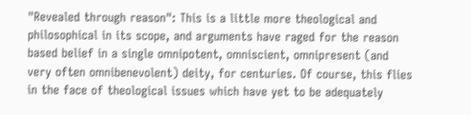"Revealed through reason": This is a little more theological and philosophical in its scope, and arguments have raged for the reason based belief in a single omnipotent, omniscient, omnipresent (and very often omnibenevolent) deity, for centuries. Of course, this flies in the face of theological issues which have yet to be adequately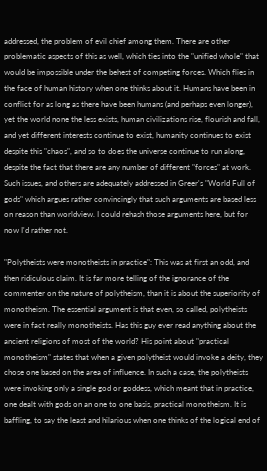addressed, the problem of evil chief among them. There are other problematic aspects of this as well, which ties into the "unified whole" that would be impossible under the behest of competing forces. Which flies in the face of human history when one thinks about it. Humans have been in conflict for as long as there have been humans (and perhaps even longer), yet the world none the less exists, human civilizations rise, flourish and fall, and yet different interests continue to exist, humanity continues to exist despite this "chaos", and so to does the universe continue to run along, despite the fact that there are any number of different "forces" at work. Such issues, and others are adequately addressed in Greer's "World Full of gods" which argues rather convincingly that such arguments are based less on reason than worldview. I could rehash those arguments here, but for now I'd rather not.

"Polytheists were monotheists in practice": This was at first an odd, and then ridiculous claim. It is far more telling of the ignorance of the commenter on the nature of polytheism, than it is about the superiority of monotheism. The essential argument is that even, so called, polytheists were in fact really monotheists. Has this guy ever read anything about the ancient religions of most of the world? His point about "practical monotheism" states that when a given polytheist would invoke a deity, they chose one based on the area of influence. In such a case, the polytheists were invoking only a single god or goddess, which meant that in practice, one dealt with gods on an one to one basis, practical monotheism. It is baffling, to say the least and hilarious when one thinks of the logical end of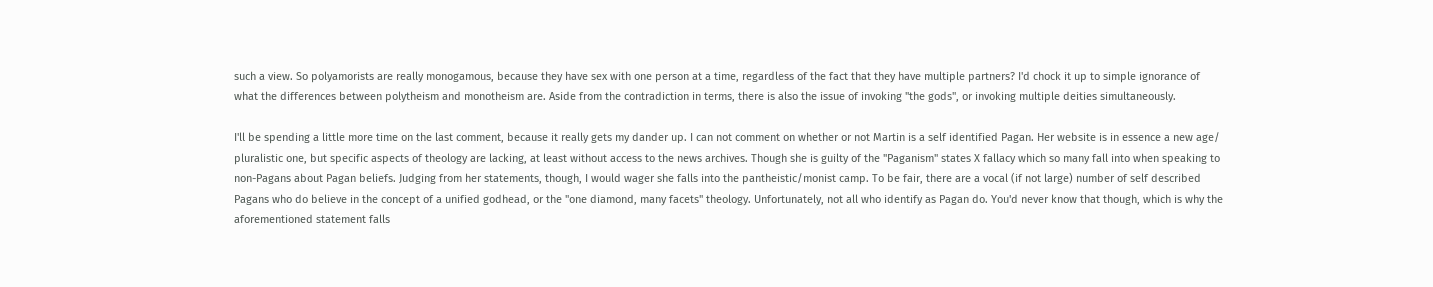such a view. So polyamorists are really monogamous, because they have sex with one person at a time, regardless of the fact that they have multiple partners? I'd chock it up to simple ignorance of what the differences between polytheism and monotheism are. Aside from the contradiction in terms, there is also the issue of invoking "the gods", or invoking multiple deities simultaneously.

I'll be spending a little more time on the last comment, because it really gets my dander up. I can not comment on whether or not Martin is a self identified Pagan. Her website is in essence a new age/ pluralistic one, but specific aspects of theology are lacking, at least without access to the news archives. Though she is guilty of the "Paganism" states X fallacy which so many fall into when speaking to non-Pagans about Pagan beliefs. Judging from her statements, though, I would wager she falls into the pantheistic/monist camp. To be fair, there are a vocal (if not large) number of self described Pagans who do believe in the concept of a unified godhead, or the "one diamond, many facets" theology. Unfortunately, not all who identify as Pagan do. You'd never know that though, which is why the aforementioned statement falls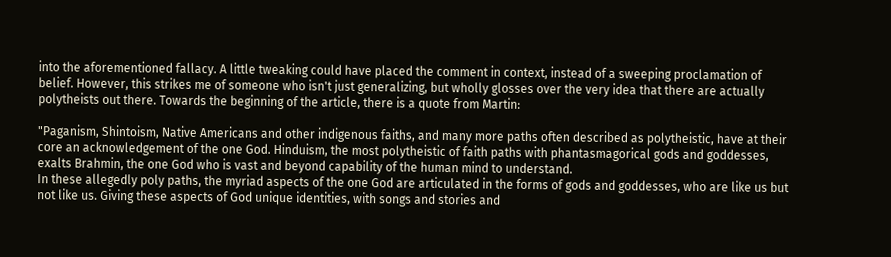into the aforementioned fallacy. A little tweaking could have placed the comment in context, instead of a sweeping proclamation of belief. However, this strikes me of someone who isn't just generalizing, but wholly glosses over the very idea that there are actually polytheists out there. Towards the beginning of the article, there is a quote from Martin:

"Paganism, Shintoism, Native Americans and other indigenous faiths, and many more paths often described as polytheistic, have at their core an acknowledgement of the one God. Hinduism, the most polytheistic of faith paths with phantasmagorical gods and goddesses, exalts Brahmin, the one God who is vast and beyond capability of the human mind to understand.
In these allegedly poly paths, the myriad aspects of the one God are articulated in the forms of gods and goddesses, who are like us but not like us. Giving these aspects of God unique identities, with songs and stories and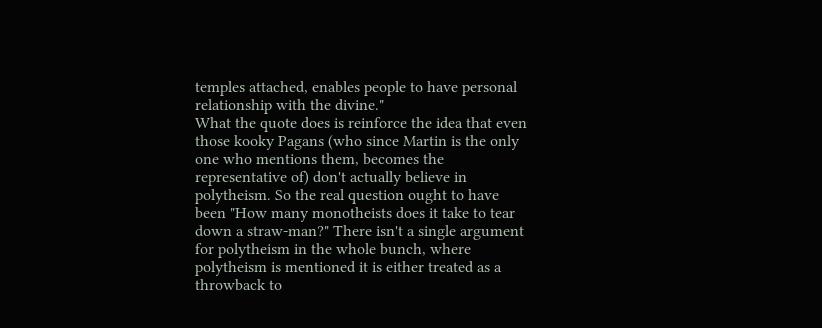temples attached, enables people to have personal relationship with the divine."
What the quote does is reinforce the idea that even those kooky Pagans (who since Martin is the only one who mentions them, becomes the representative of) don't actually believe in polytheism. So the real question ought to have been "How many monotheists does it take to tear down a straw-man?" There isn't a single argument for polytheism in the whole bunch, where polytheism is mentioned it is either treated as a throwback to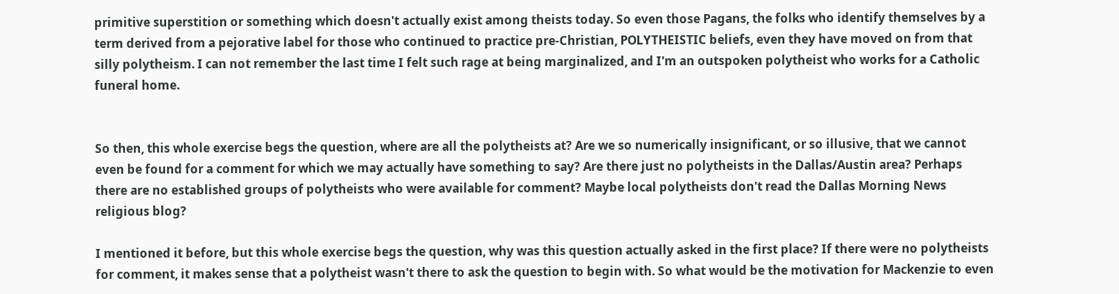primitive superstition or something which doesn't actually exist among theists today. So even those Pagans, the folks who identify themselves by a term derived from a pejorative label for those who continued to practice pre-Christian, POLYTHEISTIC beliefs, even they have moved on from that silly polytheism. I can not remember the last time I felt such rage at being marginalized, and I'm an outspoken polytheist who works for a Catholic funeral home.


So then, this whole exercise begs the question, where are all the polytheists at? Are we so numerically insignificant, or so illusive, that we cannot even be found for a comment for which we may actually have something to say? Are there just no polytheists in the Dallas/Austin area? Perhaps there are no established groups of polytheists who were available for comment? Maybe local polytheists don't read the Dallas Morning News religious blog?

I mentioned it before, but this whole exercise begs the question, why was this question actually asked in the first place? If there were no polytheists for comment, it makes sense that a polytheist wasn't there to ask the question to begin with. So what would be the motivation for Mackenzie to even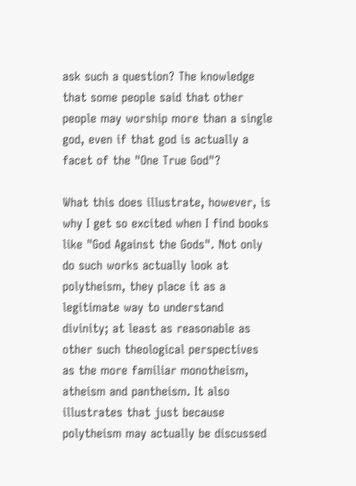ask such a question? The knowledge that some people said that other people may worship more than a single god, even if that god is actually a facet of the "One True God"?

What this does illustrate, however, is why I get so excited when I find books like "God Against the Gods". Not only do such works actually look at polytheism, they place it as a legitimate way to understand divinity; at least as reasonable as other such theological perspectives as the more familiar monotheism, atheism and pantheism. It also illustrates that just because polytheism may actually be discussed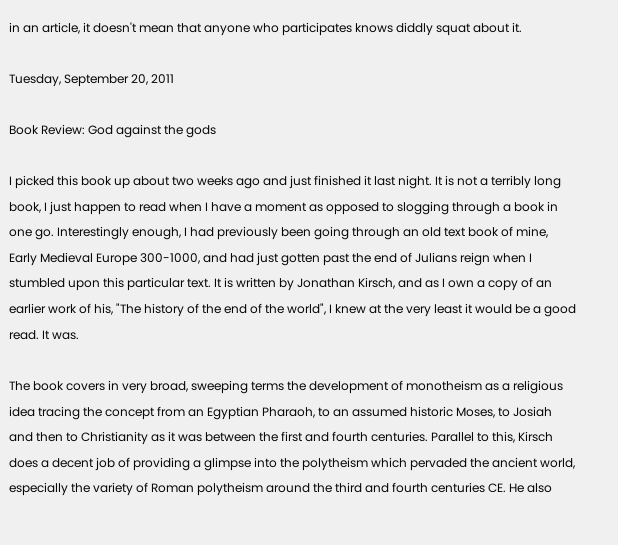in an article, it doesn't mean that anyone who participates knows diddly squat about it.

Tuesday, September 20, 2011

Book Review: God against the gods

I picked this book up about two weeks ago and just finished it last night. It is not a terribly long book, I just happen to read when I have a moment as opposed to slogging through a book in one go. Interestingly enough, I had previously been going through an old text book of mine, Early Medieval Europe 300-1000, and had just gotten past the end of Julians reign when I stumbled upon this particular text. It is written by Jonathan Kirsch, and as I own a copy of an earlier work of his, "The history of the end of the world", I knew at the very least it would be a good read. It was.

The book covers in very broad, sweeping terms the development of monotheism as a religious idea tracing the concept from an Egyptian Pharaoh, to an assumed historic Moses, to Josiah and then to Christianity as it was between the first and fourth centuries. Parallel to this, Kirsch does a decent job of providing a glimpse into the polytheism which pervaded the ancient world, especially the variety of Roman polytheism around the third and fourth centuries CE. He also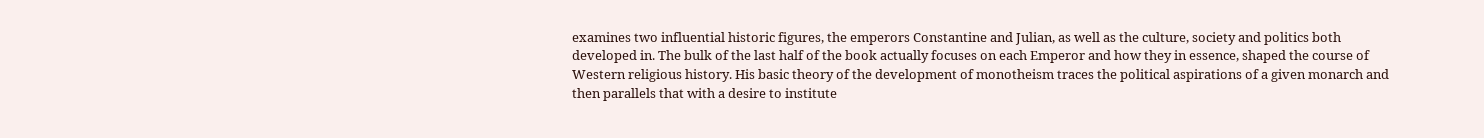examines two influential historic figures, the emperors Constantine and Julian, as well as the culture, society and politics both developed in. The bulk of the last half of the book actually focuses on each Emperor and how they in essence, shaped the course of Western religious history. His basic theory of the development of monotheism traces the political aspirations of a given monarch and then parallels that with a desire to institute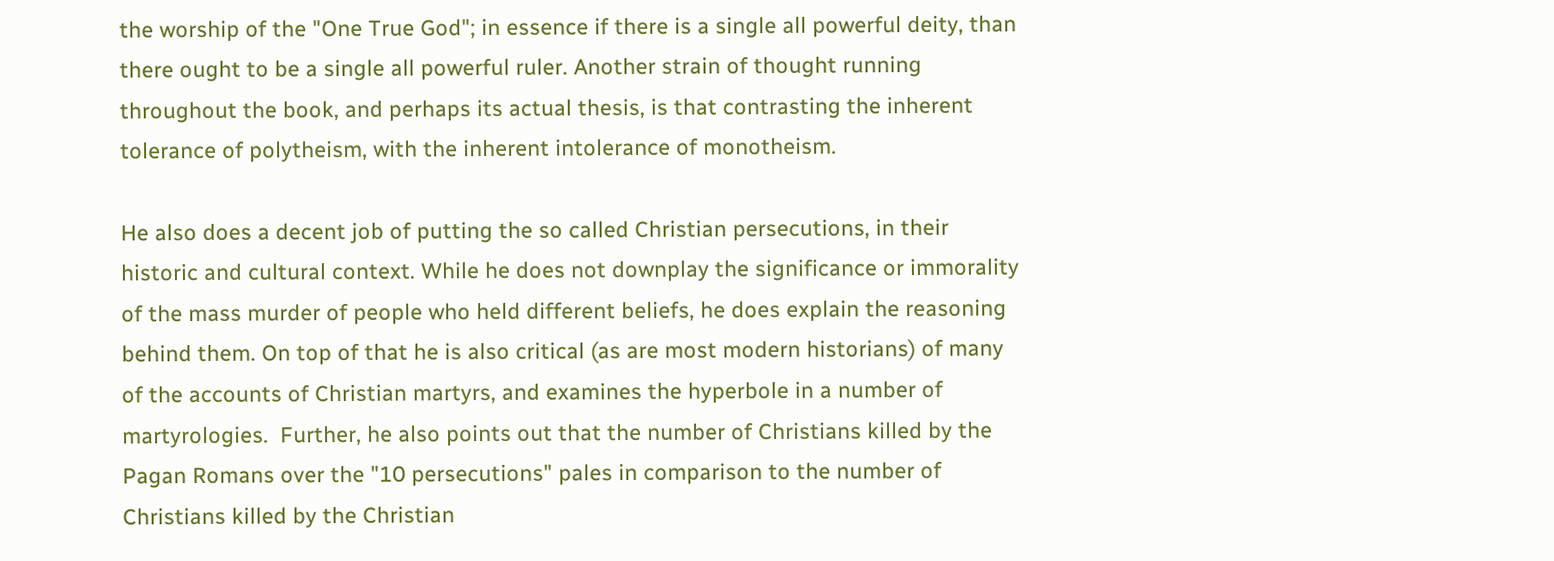the worship of the "One True God"; in essence if there is a single all powerful deity, than there ought to be a single all powerful ruler. Another strain of thought running throughout the book, and perhaps its actual thesis, is that contrasting the inherent tolerance of polytheism, with the inherent intolerance of monotheism.

He also does a decent job of putting the so called Christian persecutions, in their historic and cultural context. While he does not downplay the significance or immorality of the mass murder of people who held different beliefs, he does explain the reasoning behind them. On top of that he is also critical (as are most modern historians) of many of the accounts of Christian martyrs, and examines the hyperbole in a number of martyrologies.  Further, he also points out that the number of Christians killed by the Pagan Romans over the "10 persecutions" pales in comparison to the number of Christians killed by the Christian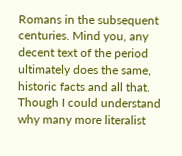Romans in the subsequent centuries. Mind you, any decent text of the period ultimately does the same, historic facts and all that. Though I could understand why many more literalist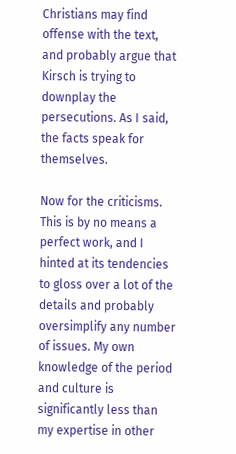Christians may find offense with the text, and probably argue that Kirsch is trying to downplay the persecutions. As I said, the facts speak for themselves.

Now for the criticisms. This is by no means a perfect work, and I hinted at its tendencies to gloss over a lot of the details and probably oversimplify any number of issues. My own knowledge of the period and culture is significantly less than my expertise in other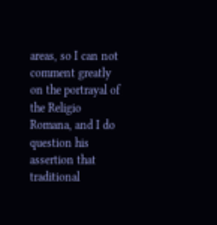areas, so I can not comment greatly on the portrayal of the Religio Romana, and I do question his assertion that traditional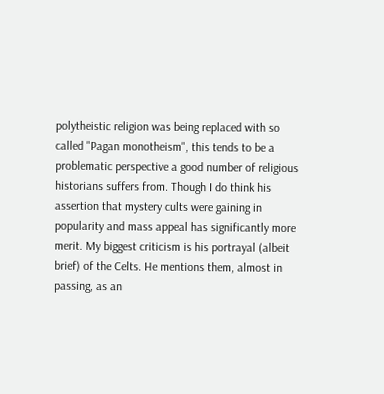polytheistic religion was being replaced with so called "Pagan monotheism", this tends to be a problematic perspective a good number of religious historians suffers from. Though I do think his assertion that mystery cults were gaining in popularity and mass appeal has significantly more merit. My biggest criticism is his portrayal (albeit brief) of the Celts. He mentions them, almost in passing, as an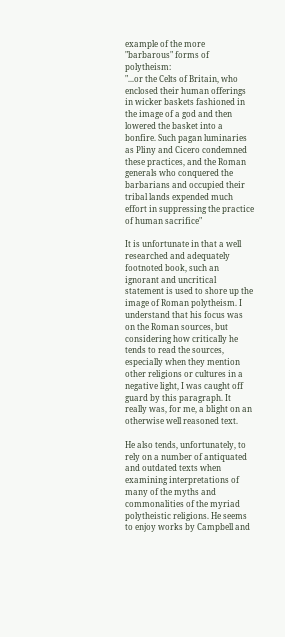example of the more "barbarous" forms of polytheism:
"...or the Celts of Britain, who enclosed their human offerings in wicker baskets fashioned in the image of a god and then lowered the basket into a bonfire. Such pagan luminaries as Pliny and Cicero condemned these practices, and the Roman generals who conquered the barbarians and occupied their tribal lands expended much effort in suppressing the practice of human sacrifice"

It is unfortunate in that a well researched and adequately footnoted book, such an ignorant and uncritical statement is used to shore up the image of Roman polytheism. I understand that his focus was on the Roman sources, but considering how critically he tends to read the sources, especially when they mention other religions or cultures in a negative light, I was caught off guard by this paragraph. It really was, for me, a blight on an otherwise well reasoned text.

He also tends, unfortunately, to rely on a number of antiquated and outdated texts when examining interpretations of many of the myths and commonalities of the myriad polytheistic religions. He seems to enjoy works by Campbell and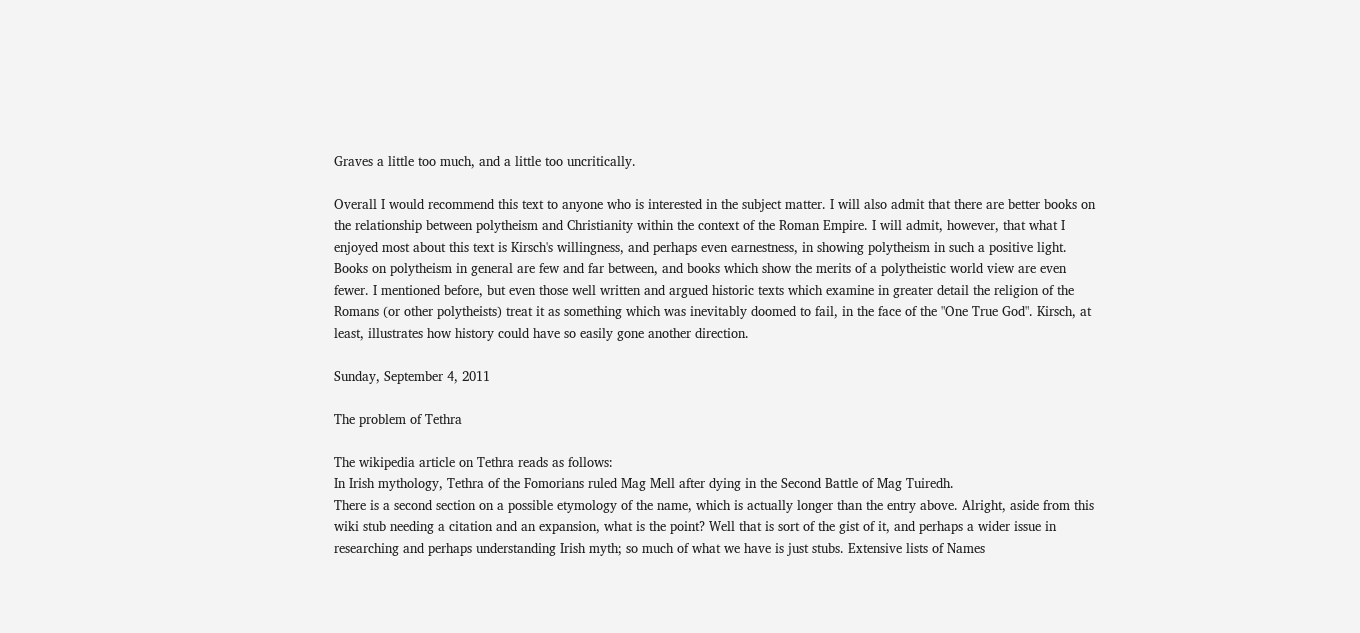Graves a little too much, and a little too uncritically.

Overall I would recommend this text to anyone who is interested in the subject matter. I will also admit that there are better books on the relationship between polytheism and Christianity within the context of the Roman Empire. I will admit, however, that what I enjoyed most about this text is Kirsch's willingness, and perhaps even earnestness, in showing polytheism in such a positive light. Books on polytheism in general are few and far between, and books which show the merits of a polytheistic world view are even fewer. I mentioned before, but even those well written and argued historic texts which examine in greater detail the religion of the Romans (or other polytheists) treat it as something which was inevitably doomed to fail, in the face of the "One True God". Kirsch, at least, illustrates how history could have so easily gone another direction.

Sunday, September 4, 2011

The problem of Tethra

The wikipedia article on Tethra reads as follows:
In Irish mythology, Tethra of the Fomorians ruled Mag Mell after dying in the Second Battle of Mag Tuiredh.
There is a second section on a possible etymology of the name, which is actually longer than the entry above. Alright, aside from this wiki stub needing a citation and an expansion, what is the point? Well that is sort of the gist of it, and perhaps a wider issue in researching and perhaps understanding Irish myth; so much of what we have is just stubs. Extensive lists of Names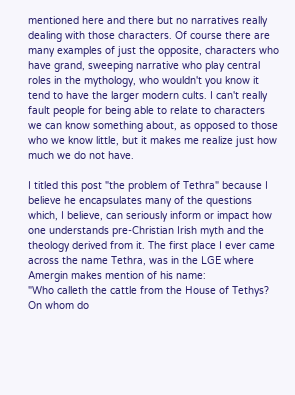mentioned here and there but no narratives really dealing with those characters. Of course there are many examples of just the opposite, characters who have grand, sweeping narrative who play central roles in the mythology, who wouldn't you know it tend to have the larger modern cults. I can't really fault people for being able to relate to characters we can know something about, as opposed to those who we know little, but it makes me realize just how much we do not have.

I titled this post "the problem of Tethra" because I believe he encapsulates many of the questions which, I believe, can seriously inform or impact how one understands pre-Christian Irish myth and the theology derived from it. The first place I ever came across the name Tethra, was in the LGE where Amergin makes mention of his name:
"Who calleth the cattle from the House of Tethys?
On whom do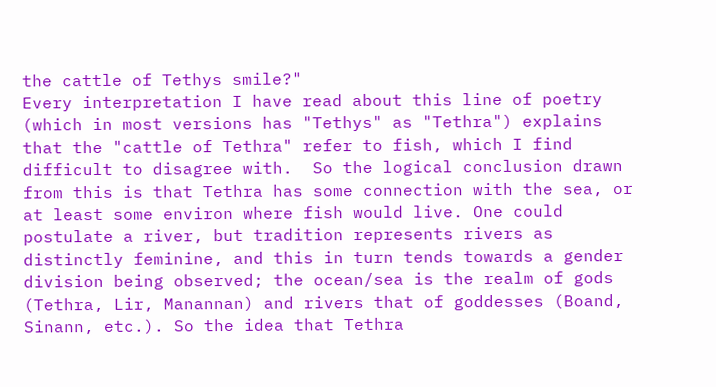the cattle of Tethys smile?"
Every interpretation I have read about this line of poetry (which in most versions has "Tethys" as "Tethra") explains that the "cattle of Tethra" refer to fish, which I find difficult to disagree with.  So the logical conclusion drawn from this is that Tethra has some connection with the sea, or at least some environ where fish would live. One could postulate a river, but tradition represents rivers as distinctly feminine, and this in turn tends towards a gender division being observed; the ocean/sea is the realm of gods (Tethra, Lir, Manannan) and rivers that of goddesses (Boand, Sinann, etc.). So the idea that Tethra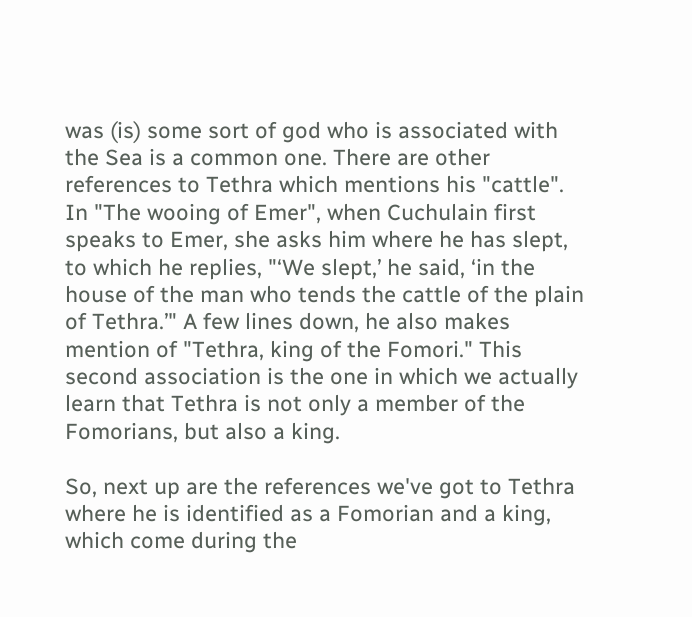was (is) some sort of god who is associated with the Sea is a common one. There are other references to Tethra which mentions his "cattle". In "The wooing of Emer", when Cuchulain first speaks to Emer, she asks him where he has slept, to which he replies, "‘We slept,’ he said, ‘in the house of the man who tends the cattle of the plain of Tethra.’" A few lines down, he also makes mention of "Tethra, king of the Fomori." This second association is the one in which we actually learn that Tethra is not only a member of the Fomorians, but also a king.

So, next up are the references we've got to Tethra where he is identified as a Fomorian and a king, which come during the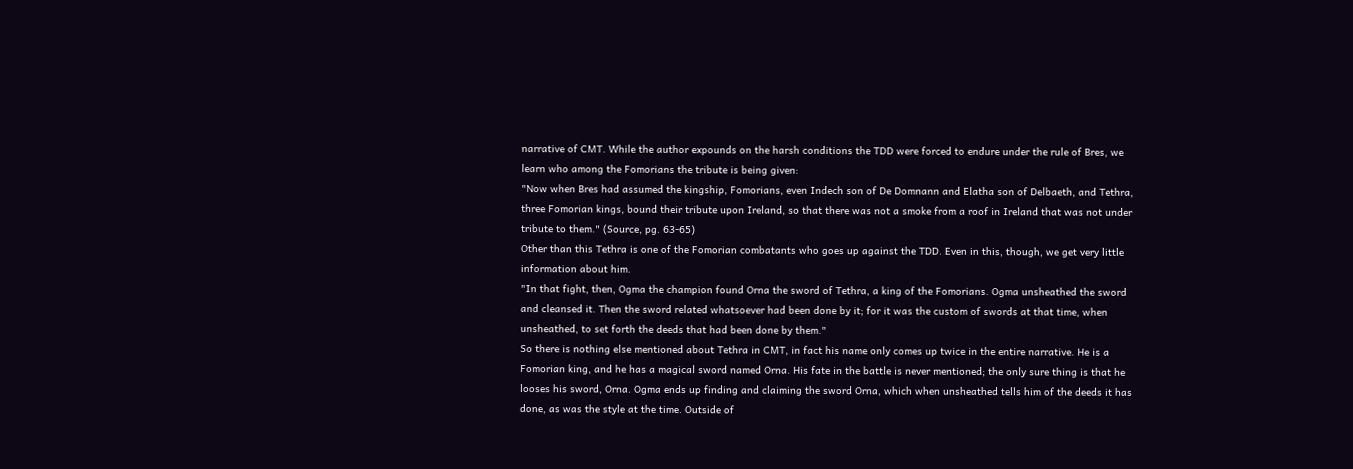narrative of CMT. While the author expounds on the harsh conditions the TDD were forced to endure under the rule of Bres, we learn who among the Fomorians the tribute is being given:
"Now when Bres had assumed the kingship, Fomorians, even Indech son of De Domnann and Elatha son of Delbaeth, and Tethra, three Fomorian kings, bound their tribute upon Ireland, so that there was not a smoke from a roof in Ireland that was not under tribute to them." (Source, pg. 63-65)
Other than this Tethra is one of the Fomorian combatants who goes up against the TDD. Even in this, though, we get very little information about him.
"In that fight, then, Ogma the champion found Orna the sword of Tethra, a king of the Fomorians. Ogma unsheathed the sword and cleansed it. Then the sword related whatsoever had been done by it; for it was the custom of swords at that time, when unsheathed, to set forth the deeds that had been done by them."
So there is nothing else mentioned about Tethra in CMT, in fact his name only comes up twice in the entire narrative. He is a Fomorian king, and he has a magical sword named Orna. His fate in the battle is never mentioned; the only sure thing is that he looses his sword, Orna. Ogma ends up finding and claiming the sword Orna, which when unsheathed tells him of the deeds it has done, as was the style at the time. Outside of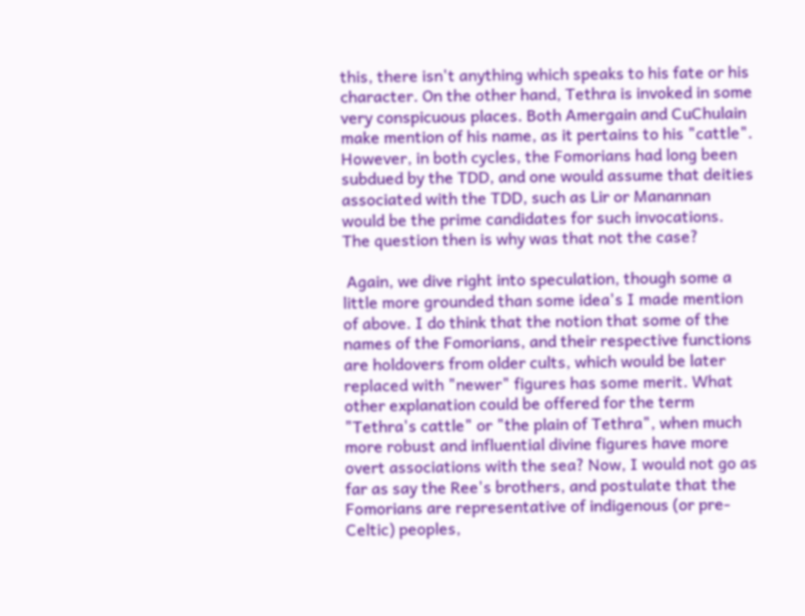this, there isn't anything which speaks to his fate or his character. On the other hand, Tethra is invoked in some very conspicuous places. Both Amergain and CuChulain make mention of his name, as it pertains to his "cattle". However, in both cycles, the Fomorians had long been subdued by the TDD, and one would assume that deities associated with the TDD, such as Lir or Manannan would be the prime candidates for such invocations. The question then is why was that not the case?

 Again, we dive right into speculation, though some a little more grounded than some idea's I made mention of above. I do think that the notion that some of the names of the Fomorians, and their respective functions are holdovers from older cults, which would be later replaced with "newer" figures has some merit. What other explanation could be offered for the term "Tethra's cattle" or "the plain of Tethra", when much more robust and influential divine figures have more overt associations with the sea? Now, I would not go as far as say the Ree's brothers, and postulate that the Fomorians are representative of indigenous (or pre-Celtic) peoples,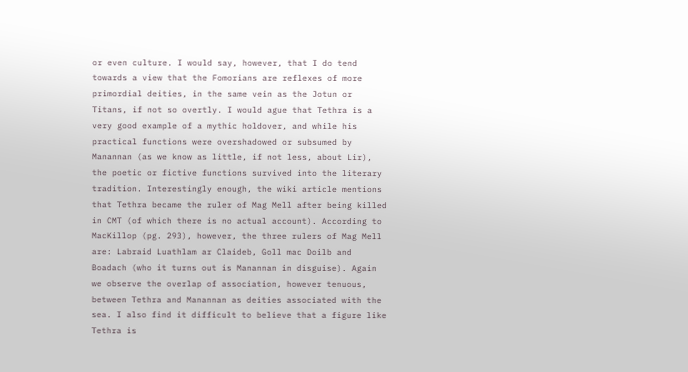or even culture. I would say, however, that I do tend towards a view that the Fomorians are reflexes of more primordial deities, in the same vein as the Jotun or Titans, if not so overtly. I would ague that Tethra is a very good example of a mythic holdover, and while his practical functions were overshadowed or subsumed by Manannan (as we know as little, if not less, about Lir), the poetic or fictive functions survived into the literary tradition. Interestingly enough, the wiki article mentions that Tethra became the ruler of Mag Mell after being killed in CMT (of which there is no actual account). According to MacKillop (pg. 293), however, the three rulers of Mag Mell are: Labraid Luathlam ar Claideb, Goll mac Doilb and Boadach (who it turns out is Manannan in disguise). Again we observe the overlap of association, however tenuous, between Tethra and Manannan as deities associated with the sea. I also find it difficult to believe that a figure like Tethra is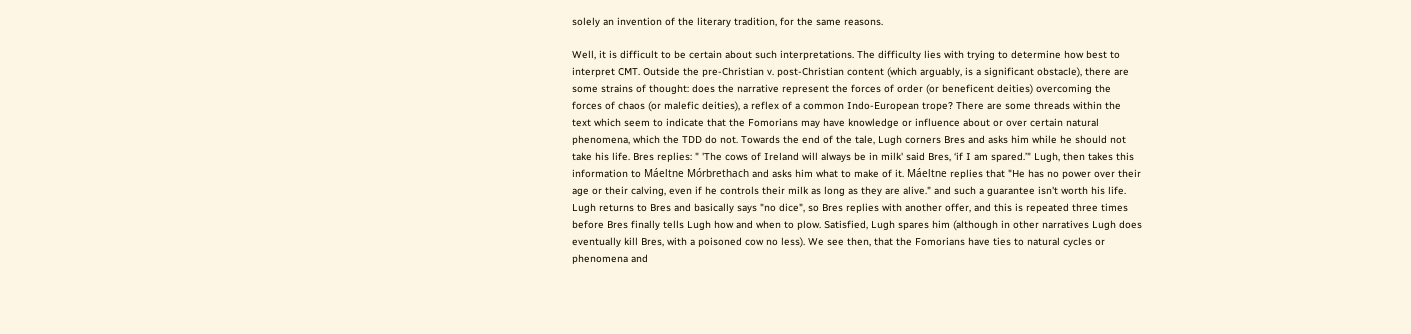solely an invention of the literary tradition, for the same reasons.

Well, it is difficult to be certain about such interpretations. The difficulty lies with trying to determine how best to interpret CMT. Outside the pre-Christian v. post-Christian content (which arguably, is a significant obstacle), there are some strains of thought: does the narrative represent the forces of order (or beneficent deities) overcoming the forces of chaos (or malefic deities), a reflex of a common Indo-European trope? There are some threads within the text which seem to indicate that the Fomorians may have knowledge or influence about or over certain natural phenomena, which the TDD do not. Towards the end of the tale, Lugh corners Bres and asks him while he should not take his life. Bres replies: " 'The cows of Ireland will always be in milk' said Bres, ‘if I am spared.’" Lugh, then takes this information to Máeltne Mórbrethach and asks him what to make of it. Máeltne replies that "He has no power over their age or their calving, even if he controls their milk as long as they are alive." and such a guarantee isn't worth his life. Lugh returns to Bres and basically says "no dice", so Bres replies with another offer, and this is repeated three times before Bres finally tells Lugh how and when to plow. Satisfied, Lugh spares him (although in other narratives Lugh does eventually kill Bres, with a poisoned cow no less). We see then, that the Fomorians have ties to natural cycles or phenomena and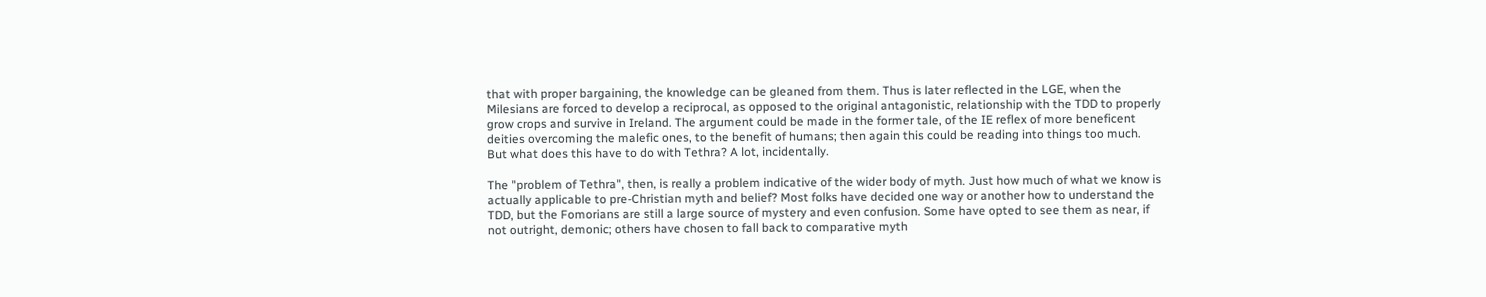that with proper bargaining, the knowledge can be gleaned from them. Thus is later reflected in the LGE, when the Milesians are forced to develop a reciprocal, as opposed to the original antagonistic, relationship with the TDD to properly grow crops and survive in Ireland. The argument could be made in the former tale, of the IE reflex of more beneficent deities overcoming the malefic ones, to the benefit of humans; then again this could be reading into things too much. But what does this have to do with Tethra? A lot, incidentally.

The "problem of Tethra", then, is really a problem indicative of the wider body of myth. Just how much of what we know is actually applicable to pre-Christian myth and belief? Most folks have decided one way or another how to understand the TDD, but the Fomorians are still a large source of mystery and even confusion. Some have opted to see them as near, if not outright, demonic; others have chosen to fall back to comparative myth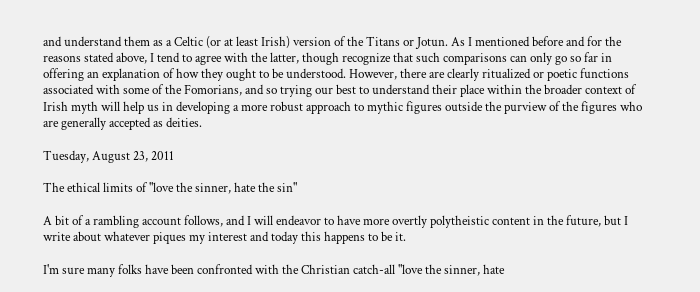and understand them as a Celtic (or at least Irish) version of the Titans or Jotun. As I mentioned before and for the reasons stated above, I tend to agree with the latter, though recognize that such comparisons can only go so far in offering an explanation of how they ought to be understood. However, there are clearly ritualized or poetic functions associated with some of the Fomorians, and so trying our best to understand their place within the broader context of Irish myth will help us in developing a more robust approach to mythic figures outside the purview of the figures who are generally accepted as deities.

Tuesday, August 23, 2011

The ethical limits of "love the sinner, hate the sin"

A bit of a rambling account follows, and I will endeavor to have more overtly polytheistic content in the future, but I write about whatever piques my interest and today this happens to be it.

I'm sure many folks have been confronted with the Christian catch-all "love the sinner, hate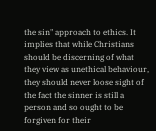the sin" approach to ethics. It implies that while Christians should be discerning of what they view as unethical behaviour, they should never loose sight of the fact the sinner is still a person and so ought to be forgiven for their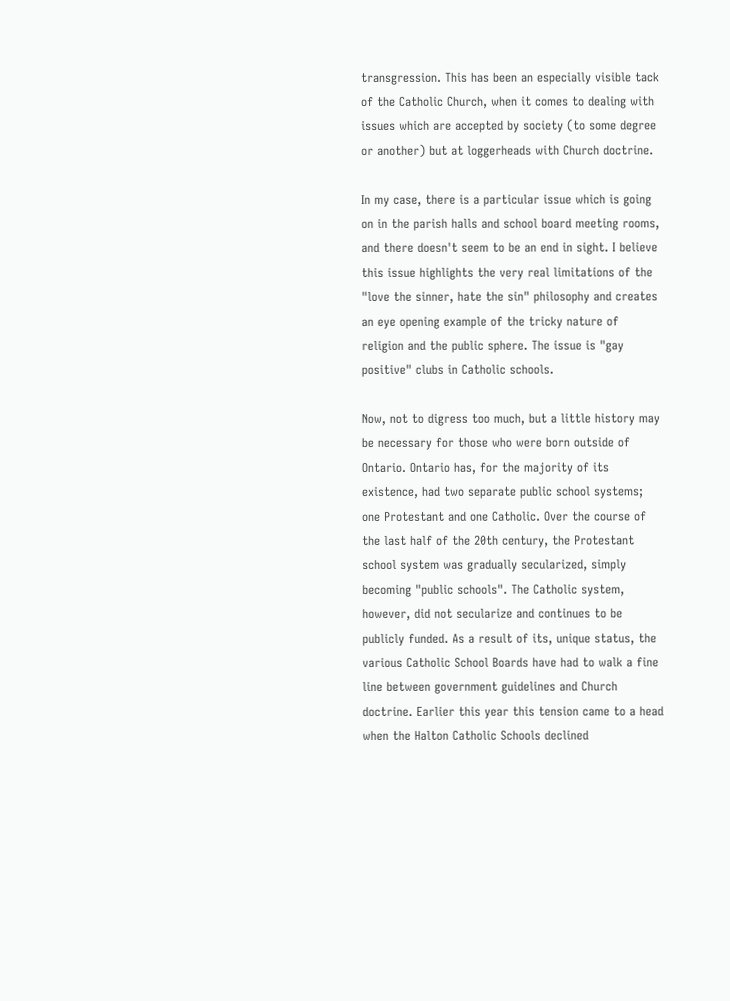transgression. This has been an especially visible tack of the Catholic Church, when it comes to dealing with issues which are accepted by society (to some degree or another) but at loggerheads with Church doctrine.

In my case, there is a particular issue which is going on in the parish halls and school board meeting rooms, and there doesn't seem to be an end in sight. I believe this issue highlights the very real limitations of the "love the sinner, hate the sin" philosophy and creates an eye opening example of the tricky nature of religion and the public sphere. The issue is "gay positive" clubs in Catholic schools.

Now, not to digress too much, but a little history may be necessary for those who were born outside of Ontario. Ontario has, for the majority of its existence, had two separate public school systems; one Protestant and one Catholic. Over the course of the last half of the 20th century, the Protestant school system was gradually secularized, simply becoming "public schools". The Catholic system, however, did not secularize and continues to be publicly funded. As a result of its, unique status, the various Catholic School Boards have had to walk a fine line between government guidelines and Church doctrine. Earlier this year this tension came to a head when the Halton Catholic Schools declined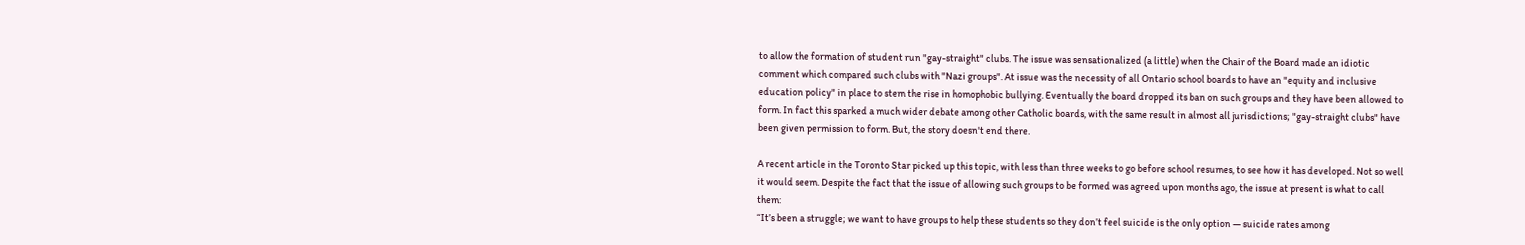to allow the formation of student run "gay-straight" clubs. The issue was sensationalized (a little) when the Chair of the Board made an idiotic comment which compared such clubs with "Nazi groups". At issue was the necessity of all Ontario school boards to have an "equity and inclusive education policy" in place to stem the rise in homophobic bullying. Eventually the board dropped its ban on such groups and they have been allowed to form. In fact this sparked a much wider debate among other Catholic boards, with the same result in almost all jurisdictions; "gay-straight clubs" have been given permission to form. But, the story doesn't end there.

A recent article in the Toronto Star picked up this topic, with less than three weeks to go before school resumes, to see how it has developed. Not so well it would seem. Despite the fact that the issue of allowing such groups to be formed was agreed upon months ago, the issue at present is what to call them:
“It’s been a struggle; we want to have groups to help these students so they don’t feel suicide is the only option — suicide rates among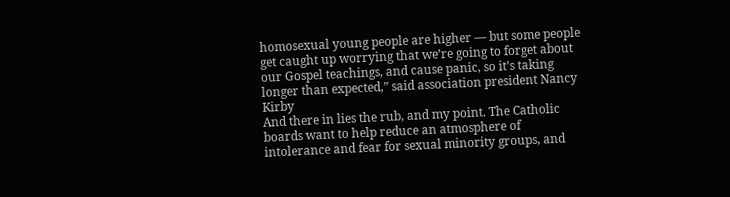homosexual young people are higher — but some people get caught up worrying that we’re going to forget about our Gospel teachings, and cause panic, so it’s taking longer than expected,” said association president Nancy Kirby
And there in lies the rub, and my point. The Catholic boards want to help reduce an atmosphere of intolerance and fear for sexual minority groups, and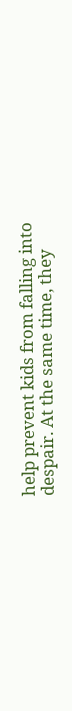help prevent kids from falling into despair. At the same time, they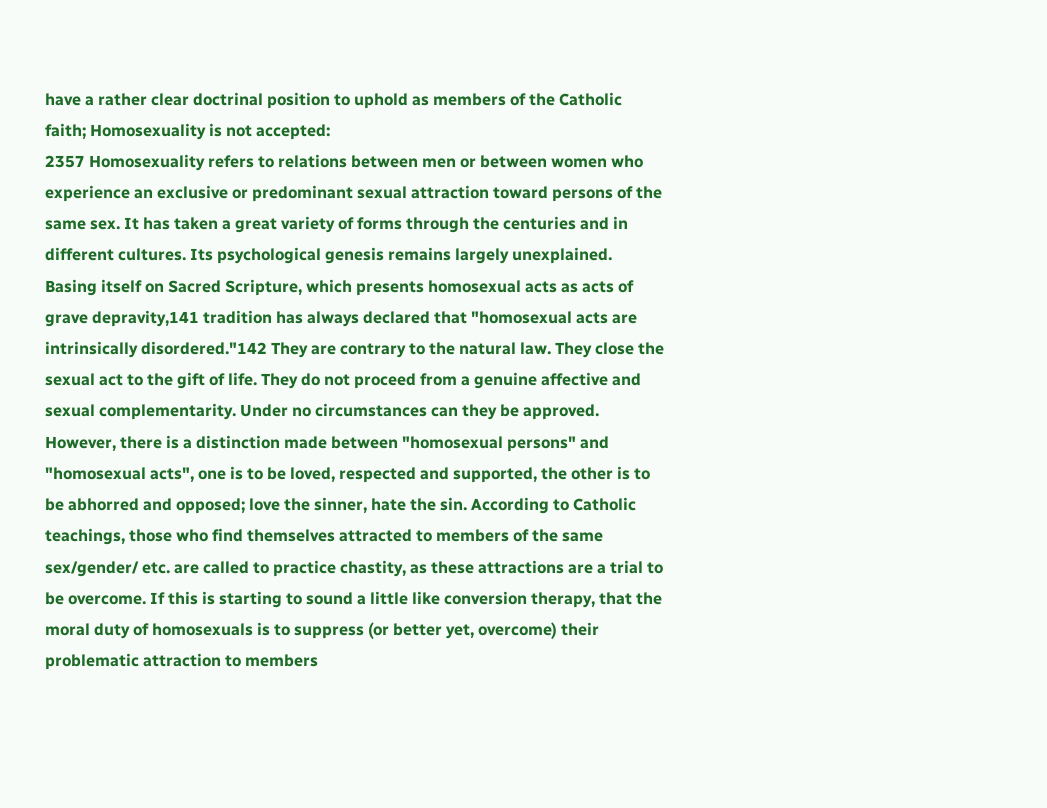have a rather clear doctrinal position to uphold as members of the Catholic faith; Homosexuality is not accepted:
2357 Homosexuality refers to relations between men or between women who experience an exclusive or predominant sexual attraction toward persons of the same sex. It has taken a great variety of forms through the centuries and in different cultures. Its psychological genesis remains largely unexplained. Basing itself on Sacred Scripture, which presents homosexual acts as acts of grave depravity,141 tradition has always declared that "homosexual acts are intrinsically disordered."142 They are contrary to the natural law. They close the sexual act to the gift of life. They do not proceed from a genuine affective and sexual complementarity. Under no circumstances can they be approved.
However, there is a distinction made between "homosexual persons" and "homosexual acts", one is to be loved, respected and supported, the other is to be abhorred and opposed; love the sinner, hate the sin. According to Catholic teachings, those who find themselves attracted to members of the same sex/gender/ etc. are called to practice chastity, as these attractions are a trial to be overcome. If this is starting to sound a little like conversion therapy, that the moral duty of homosexuals is to suppress (or better yet, overcome) their problematic attraction to members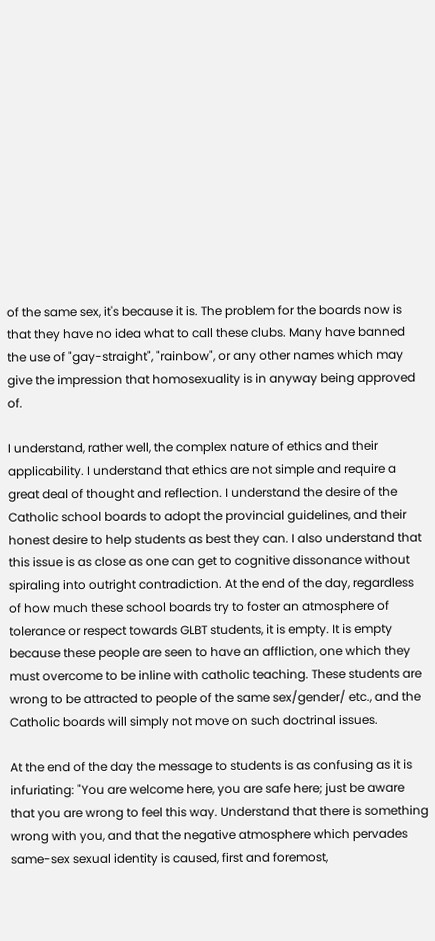of the same sex, it's because it is. The problem for the boards now is that they have no idea what to call these clubs. Many have banned the use of "gay-straight", "rainbow", or any other names which may give the impression that homosexuality is in anyway being approved of.

I understand, rather well, the complex nature of ethics and their applicability. I understand that ethics are not simple and require a great deal of thought and reflection. I understand the desire of the Catholic school boards to adopt the provincial guidelines, and their honest desire to help students as best they can. I also understand that this issue is as close as one can get to cognitive dissonance without spiraling into outright contradiction. At the end of the day, regardless of how much these school boards try to foster an atmosphere of tolerance or respect towards GLBT students, it is empty. It is empty because these people are seen to have an affliction, one which they must overcome to be inline with catholic teaching. These students are wrong to be attracted to people of the same sex/gender/ etc., and the Catholic boards will simply not move on such doctrinal issues.

At the end of the day the message to students is as confusing as it is infuriating: "You are welcome here, you are safe here; just be aware that you are wrong to feel this way. Understand that there is something wrong with you, and that the negative atmosphere which pervades same-sex sexual identity is caused, first and foremost,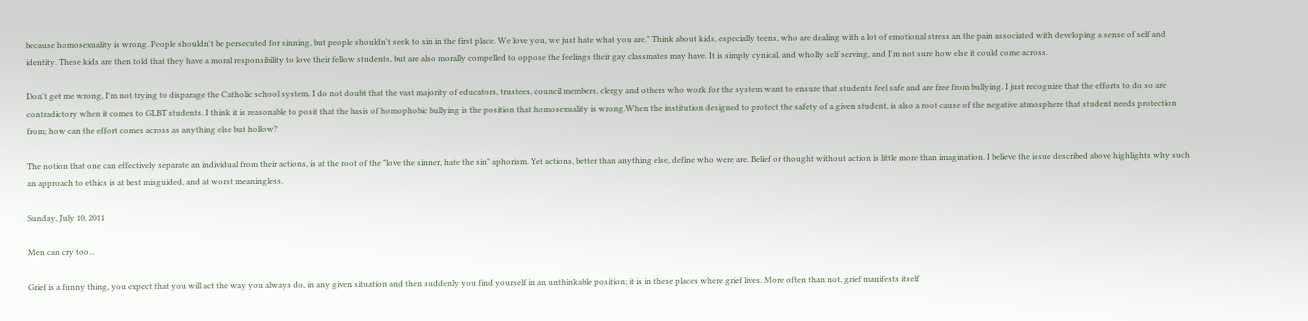because homosexuality is wrong. People shouldn't be persecuted for sinning, but people shouldn't seek to sin in the first place. We love you, we just hate what you are." Think about kids, especially teens, who are dealing with a lot of emotional stress an the pain associated with developing a sense of self and identity. These kids are then told that they have a moral responsibility to love their fellow students, but are also morally compelled to oppose the feelings their gay classmates may have. It is simply cynical, and wholly self serving, and I'm not sure how else it could come across.

Don't get me wrong, I'm not trying to disparage the Catholic school system. I do not doubt that the vast majority of educators, trustees, council members, clergy and others who work for the system want to ensure that students feel safe and are free from bullying. I just recognize that the efforts to do so are contradictory when it comes to GLBT students. I think it is reasonable to posit that the basis of homophobic bullying is the position that homosexuality is wrong.When the institution designed to protect the safety of a given student, is also a root cause of the negative atmosphere that student needs protection from; how can the effort comes across as anything else but hollow?

The notion that one can effectively separate an individual from their actions, is at the root of the "love the sinner, hate the sin" aphorism. Yet actions, better than anything else, define who were are. Belief or thought without action is little more than imagination. I believe the issue described above highlights why such an approach to ethics is at best misguided, and at worst meaningless.

Sunday, July 10, 2011

Men can cry too...

Grief is a funny thing, you expect that you will act the way you always do, in any given situation and then suddenly you find yourself in an unthinkable position; it is in these places where grief lives. More often than not, grief manifests itself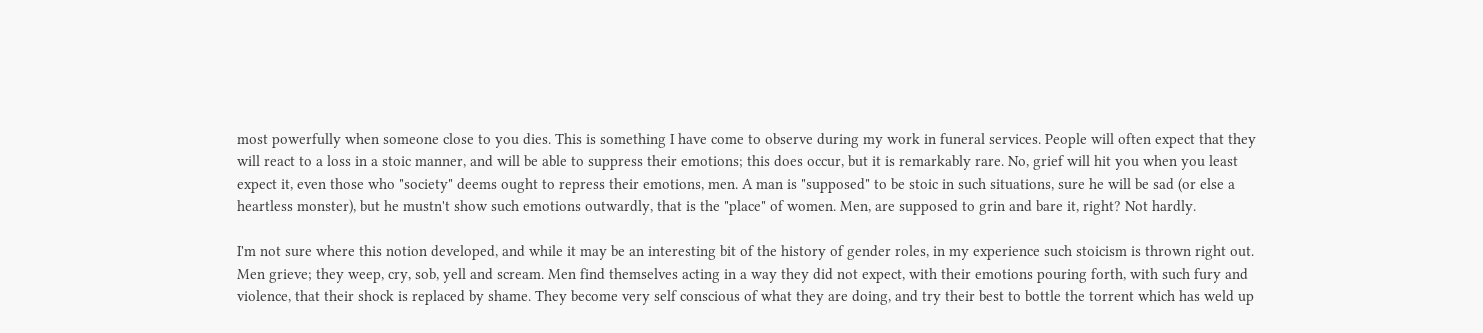most powerfully when someone close to you dies. This is something I have come to observe during my work in funeral services. People will often expect that they will react to a loss in a stoic manner, and will be able to suppress their emotions; this does occur, but it is remarkably rare. No, grief will hit you when you least expect it, even those who "society" deems ought to repress their emotions, men. A man is "supposed" to be stoic in such situations, sure he will be sad (or else a heartless monster), but he mustn't show such emotions outwardly, that is the "place" of women. Men, are supposed to grin and bare it, right? Not hardly.

I'm not sure where this notion developed, and while it may be an interesting bit of the history of gender roles, in my experience such stoicism is thrown right out. Men grieve; they weep, cry, sob, yell and scream. Men find themselves acting in a way they did not expect, with their emotions pouring forth, with such fury and violence, that their shock is replaced by shame. They become very self conscious of what they are doing, and try their best to bottle the torrent which has weld up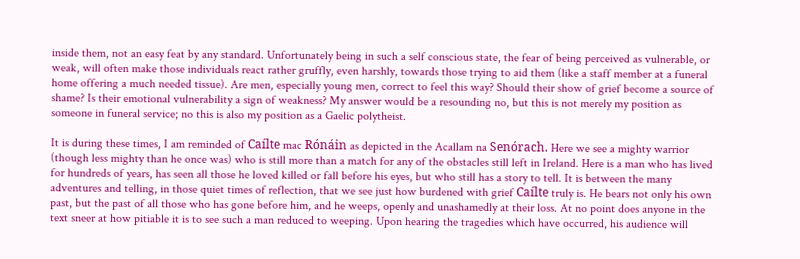inside them, not an easy feat by any standard. Unfortunately being in such a self conscious state, the fear of being perceived as vulnerable, or weak, will often make those individuals react rather gruffly, even harshly, towards those trying to aid them (like a staff member at a funeral home offering a much needed tissue). Are men, especially young men, correct to feel this way? Should their show of grief become a source of shame? Is their emotional vulnerability a sign of weakness? My answer would be a resounding no, but this is not merely my position as someone in funeral service; no this is also my position as a Gaelic polytheist.

It is during these times, I am reminded of Caílte mac Rónáin as depicted in the Acallam na Senórach. Here we see a mighty warrior (though less mighty than he once was) who is still more than a match for any of the obstacles still left in Ireland. Here is a man who has lived for hundreds of years, has seen all those he loved killed or fall before his eyes, but who still has a story to tell. It is between the many adventures and telling, in those quiet times of reflection, that we see just how burdened with grief Caílte truly is. He bears not only his own past, but the past of all those who has gone before him, and he weeps, openly and unashamedly at their loss. At no point does anyone in the text sneer at how pitiable it is to see such a man reduced to weeping. Upon hearing the tragedies which have occurred, his audience will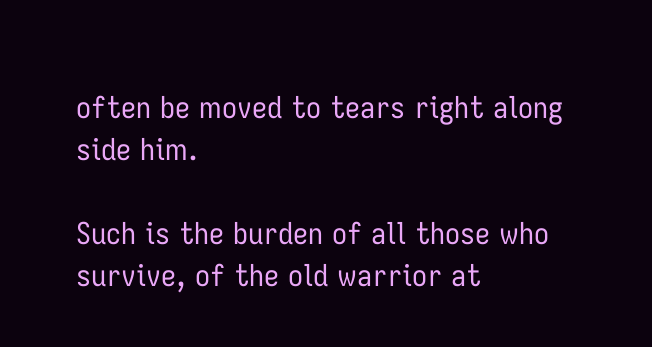often be moved to tears right along side him.

Such is the burden of all those who survive, of the old warrior at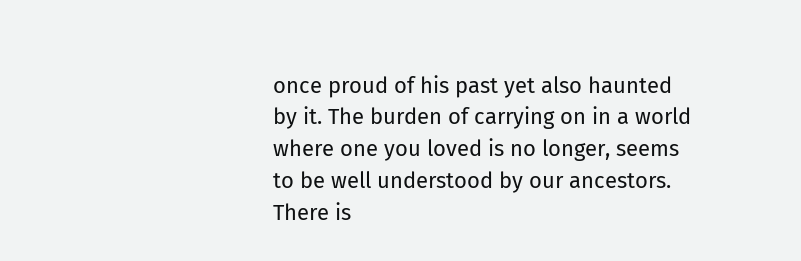once proud of his past yet also haunted by it. The burden of carrying on in a world where one you loved is no longer, seems to be well understood by our ancestors. There is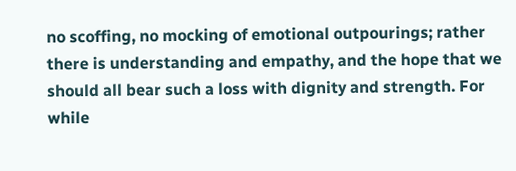no scoffing, no mocking of emotional outpourings; rather there is understanding and empathy, and the hope that we should all bear such a loss with dignity and strength. For while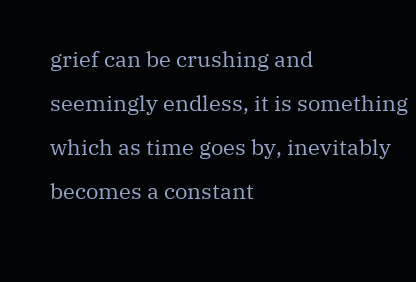grief can be crushing and seemingly endless, it is something which as time goes by, inevitably becomes a constant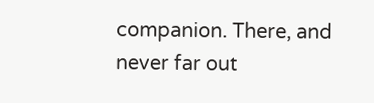companion. There, and never far out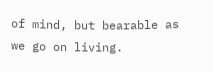of mind, but bearable as we go on living.